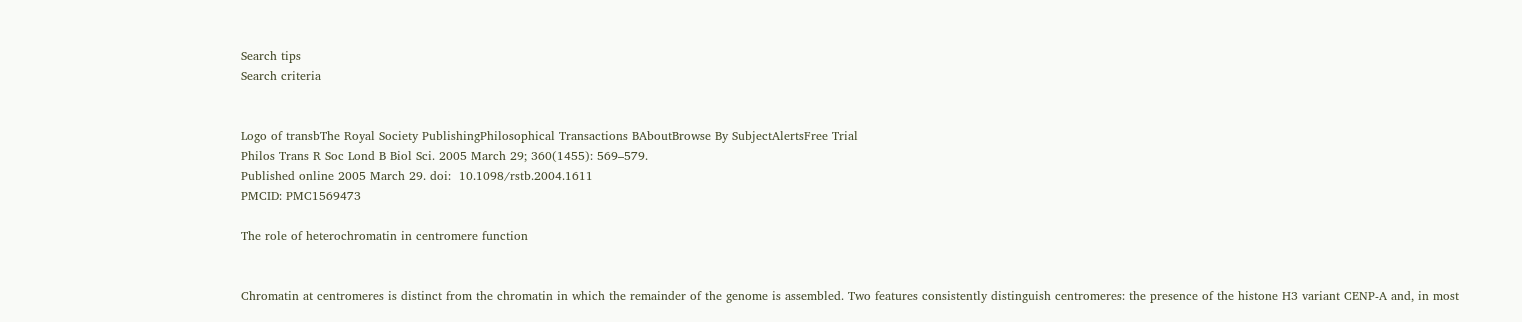Search tips
Search criteria


Logo of transbThe Royal Society PublishingPhilosophical Transactions BAboutBrowse By SubjectAlertsFree Trial
Philos Trans R Soc Lond B Biol Sci. 2005 March 29; 360(1455): 569–579.
Published online 2005 March 29. doi:  10.1098/rstb.2004.1611
PMCID: PMC1569473

The role of heterochromatin in centromere function


Chromatin at centromeres is distinct from the chromatin in which the remainder of the genome is assembled. Two features consistently distinguish centromeres: the presence of the histone H3 variant CENP-A and, in most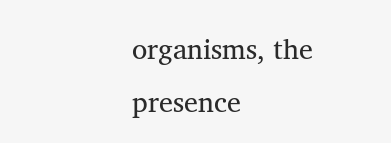organisms, the presence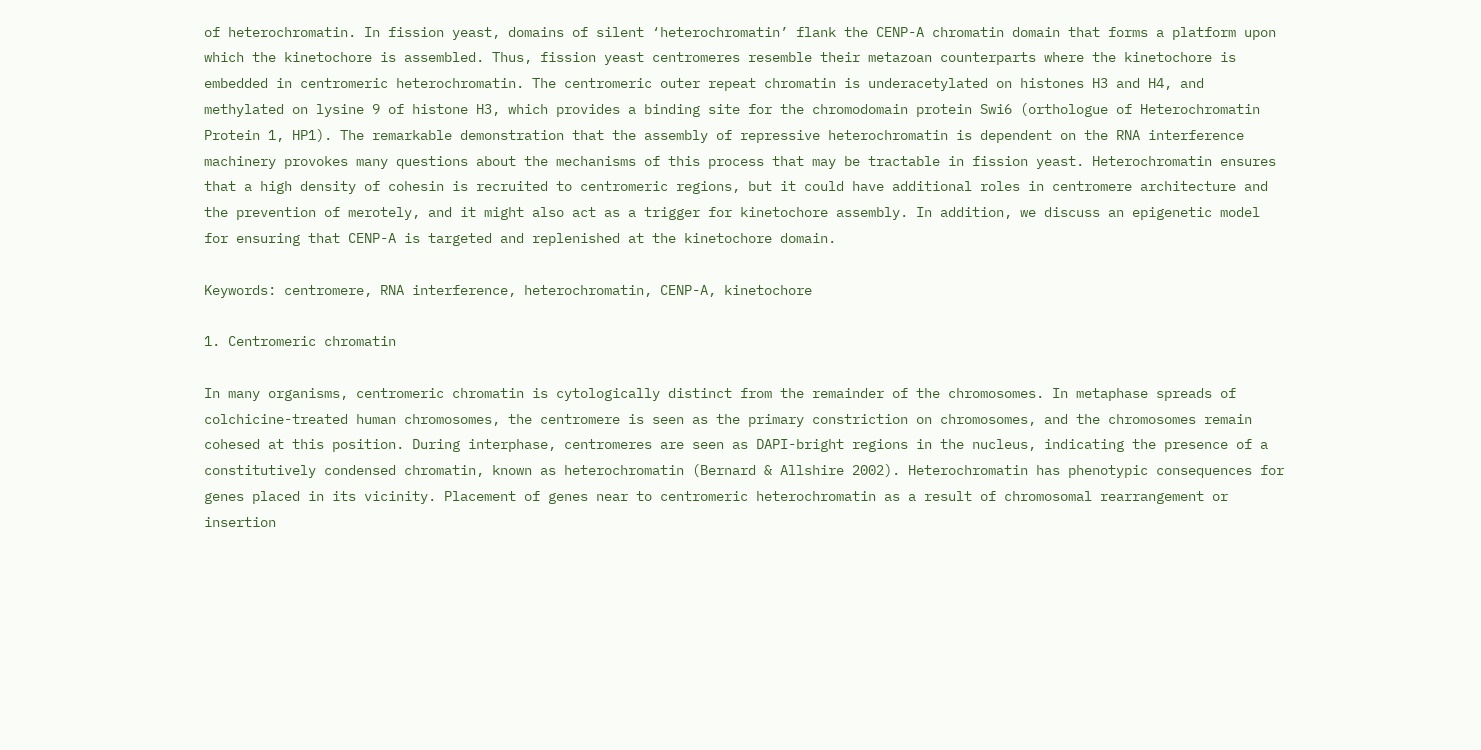of heterochromatin. In fission yeast, domains of silent ‘heterochromatin’ flank the CENP-A chromatin domain that forms a platform upon which the kinetochore is assembled. Thus, fission yeast centromeres resemble their metazoan counterparts where the kinetochore is embedded in centromeric heterochromatin. The centromeric outer repeat chromatin is underacetylated on histones H3 and H4, and methylated on lysine 9 of histone H3, which provides a binding site for the chromodomain protein Swi6 (orthologue of Heterochromatin Protein 1, HP1). The remarkable demonstration that the assembly of repressive heterochromatin is dependent on the RNA interference machinery provokes many questions about the mechanisms of this process that may be tractable in fission yeast. Heterochromatin ensures that a high density of cohesin is recruited to centromeric regions, but it could have additional roles in centromere architecture and the prevention of merotely, and it might also act as a trigger for kinetochore assembly. In addition, we discuss an epigenetic model for ensuring that CENP-A is targeted and replenished at the kinetochore domain.

Keywords: centromere, RNA interference, heterochromatin, CENP-A, kinetochore

1. Centromeric chromatin

In many organisms, centromeric chromatin is cytologically distinct from the remainder of the chromosomes. In metaphase spreads of colchicine-treated human chromosomes, the centromere is seen as the primary constriction on chromosomes, and the chromosomes remain cohesed at this position. During interphase, centromeres are seen as DAPI-bright regions in the nucleus, indicating the presence of a constitutively condensed chromatin, known as heterochromatin (Bernard & Allshire 2002). Heterochromatin has phenotypic consequences for genes placed in its vicinity. Placement of genes near to centromeric heterochromatin as a result of chromosomal rearrangement or insertion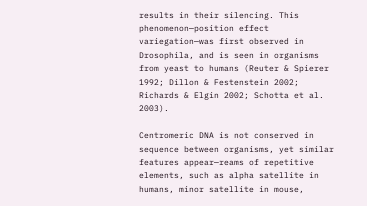results in their silencing. This phenomenon—position effect variegation—was first observed in Drosophila, and is seen in organisms from yeast to humans (Reuter & Spierer 1992; Dillon & Festenstein 2002; Richards & Elgin 2002; Schotta et al. 2003).

Centromeric DNA is not conserved in sequence between organisms, yet similar features appear—reams of repetitive elements, such as alpha satellite in humans, minor satellite in mouse,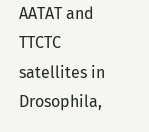AATAT and TTCTC satellites in Drosophila,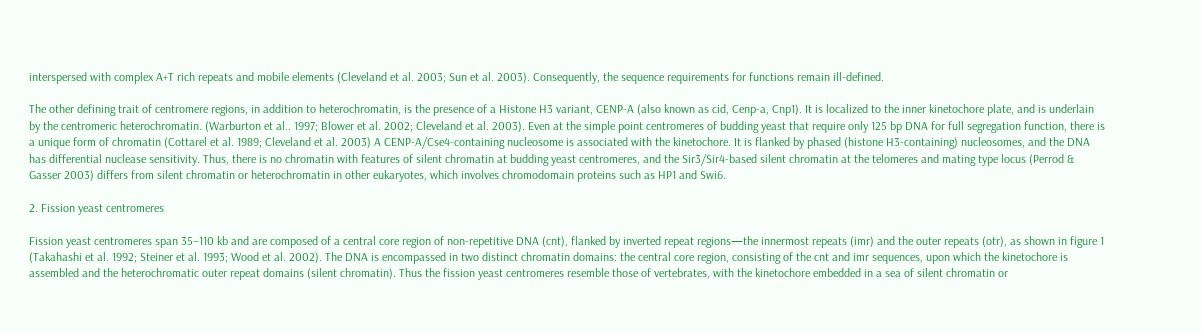interspersed with complex A+T rich repeats and mobile elements (Cleveland et al. 2003; Sun et al. 2003). Consequently, the sequence requirements for functions remain ill-defined.

The other defining trait of centromere regions, in addition to heterochromatin, is the presence of a Histone H3 variant, CENP-A (also known as cid, Cenp-a, Cnp1). It is localized to the inner kinetochore plate, and is underlain by the centromeric heterochromatin. (Warburton et al.. 1997; Blower et al. 2002; Cleveland et al. 2003). Even at the simple point centromeres of budding yeast that require only 125 bp DNA for full segregation function, there is a unique form of chromatin (Cottarel et al. 1989; Cleveland et al. 2003) A CENP-A/Cse4-containing nucleosome is associated with the kinetochore. It is flanked by phased (histone H3-containing) nucleosomes, and the DNA has differential nuclease sensitivity. Thus, there is no chromatin with features of silent chromatin at budding yeast centromeres, and the Sir3/Sir4-based silent chromatin at the telomeres and mating type locus (Perrod & Gasser 2003) differs from silent chromatin or heterochromatin in other eukaryotes, which involves chromodomain proteins such as HP1 and Swi6.

2. Fission yeast centromeres

Fission yeast centromeres span 35–110 kb and are composed of a central core region of non-repetitive DNA (cnt), flanked by inverted repeat regions—the innermost repeats (imr) and the outer repeats (otr), as shown in figure 1 (Takahashi et al. 1992; Steiner et al. 1993; Wood et al. 2002). The DNA is encompassed in two distinct chromatin domains: the central core region, consisting of the cnt and imr sequences, upon which the kinetochore is assembled and the heterochromatic outer repeat domains (silent chromatin). Thus the fission yeast centromeres resemble those of vertebrates, with the kinetochore embedded in a sea of silent chromatin or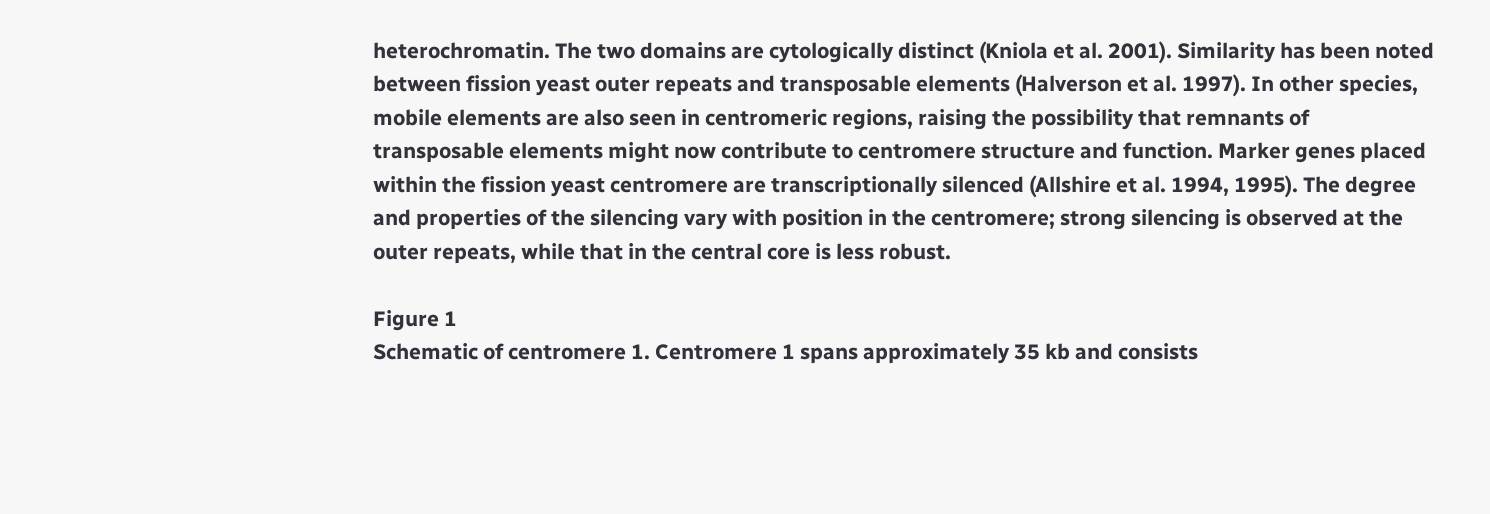heterochromatin. The two domains are cytologically distinct (Kniola et al. 2001). Similarity has been noted between fission yeast outer repeats and transposable elements (Halverson et al. 1997). In other species, mobile elements are also seen in centromeric regions, raising the possibility that remnants of transposable elements might now contribute to centromere structure and function. Marker genes placed within the fission yeast centromere are transcriptionally silenced (Allshire et al. 1994, 1995). The degree and properties of the silencing vary with position in the centromere; strong silencing is observed at the outer repeats, while that in the central core is less robust.

Figure 1
Schematic of centromere 1. Centromere 1 spans approximately 35 kb and consists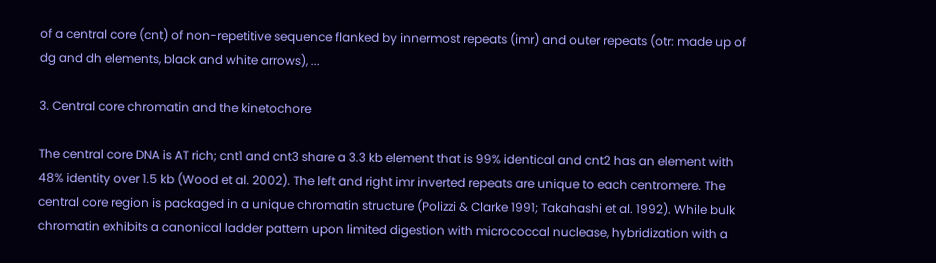of a central core (cnt) of non-repetitive sequence flanked by innermost repeats (imr) and outer repeats (otr: made up of dg and dh elements, black and white arrows), ...

3. Central core chromatin and the kinetochore

The central core DNA is AT rich; cnt1 and cnt3 share a 3.3 kb element that is 99% identical and cnt2 has an element with 48% identity over 1.5 kb (Wood et al. 2002). The left and right imr inverted repeats are unique to each centromere. The central core region is packaged in a unique chromatin structure (Polizzi & Clarke 1991; Takahashi et al. 1992). While bulk chromatin exhibits a canonical ladder pattern upon limited digestion with micrococcal nuclease, hybridization with a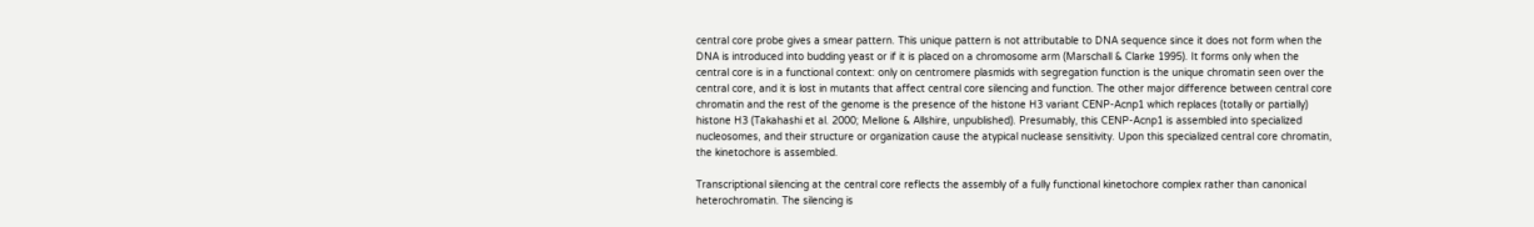central core probe gives a smear pattern. This unique pattern is not attributable to DNA sequence since it does not form when the DNA is introduced into budding yeast or if it is placed on a chromosome arm (Marschall & Clarke 1995). It forms only when the central core is in a functional context: only on centromere plasmids with segregation function is the unique chromatin seen over the central core, and it is lost in mutants that affect central core silencing and function. The other major difference between central core chromatin and the rest of the genome is the presence of the histone H3 variant CENP-Acnp1 which replaces (totally or partially) histone H3 (Takahashi et al. 2000; Mellone & Allshire, unpublished). Presumably, this CENP-Acnp1 is assembled into specialized nucleosomes, and their structure or organization cause the atypical nuclease sensitivity. Upon this specialized central core chromatin, the kinetochore is assembled.

Transcriptional silencing at the central core reflects the assembly of a fully functional kinetochore complex rather than canonical heterochromatin. The silencing is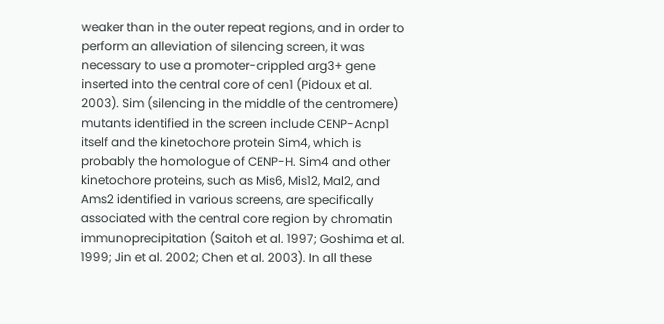weaker than in the outer repeat regions, and in order to perform an alleviation of silencing screen, it was necessary to use a promoter-crippled arg3+ gene inserted into the central core of cen1 (Pidoux et al. 2003). Sim (silencing in the middle of the centromere) mutants identified in the screen include CENP-Acnp1 itself and the kinetochore protein Sim4, which is probably the homologue of CENP-H. Sim4 and other kinetochore proteins, such as Mis6, Mis12, Mal2, and Ams2 identified in various screens, are specifically associated with the central core region by chromatin immunoprecipitation (Saitoh et al. 1997; Goshima et al. 1999; Jin et al. 2002; Chen et al. 2003). In all these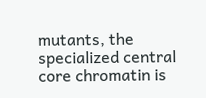mutants, the specialized central core chromatin is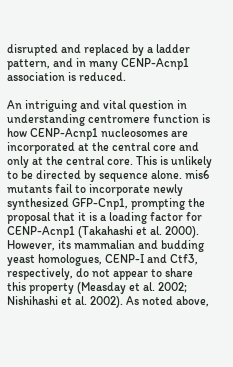disrupted and replaced by a ladder pattern, and in many CENP-Acnp1 association is reduced.

An intriguing and vital question in understanding centromere function is how CENP-Acnp1 nucleosomes are incorporated at the central core and only at the central core. This is unlikely to be directed by sequence alone. mis6 mutants fail to incorporate newly synthesized GFP-Cnp1, prompting the proposal that it is a loading factor for CENP-Acnp1 (Takahashi et al. 2000). However, its mammalian and budding yeast homologues, CENP-I and Ctf3, respectively, do not appear to share this property (Measday et al. 2002; Nishihashi et al. 2002). As noted above,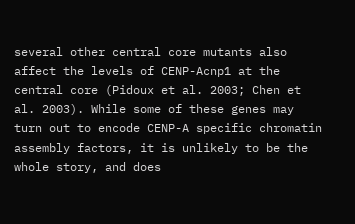several other central core mutants also affect the levels of CENP-Acnp1 at the central core (Pidoux et al. 2003; Chen et al. 2003). While some of these genes may turn out to encode CENP-A specific chromatin assembly factors, it is unlikely to be the whole story, and does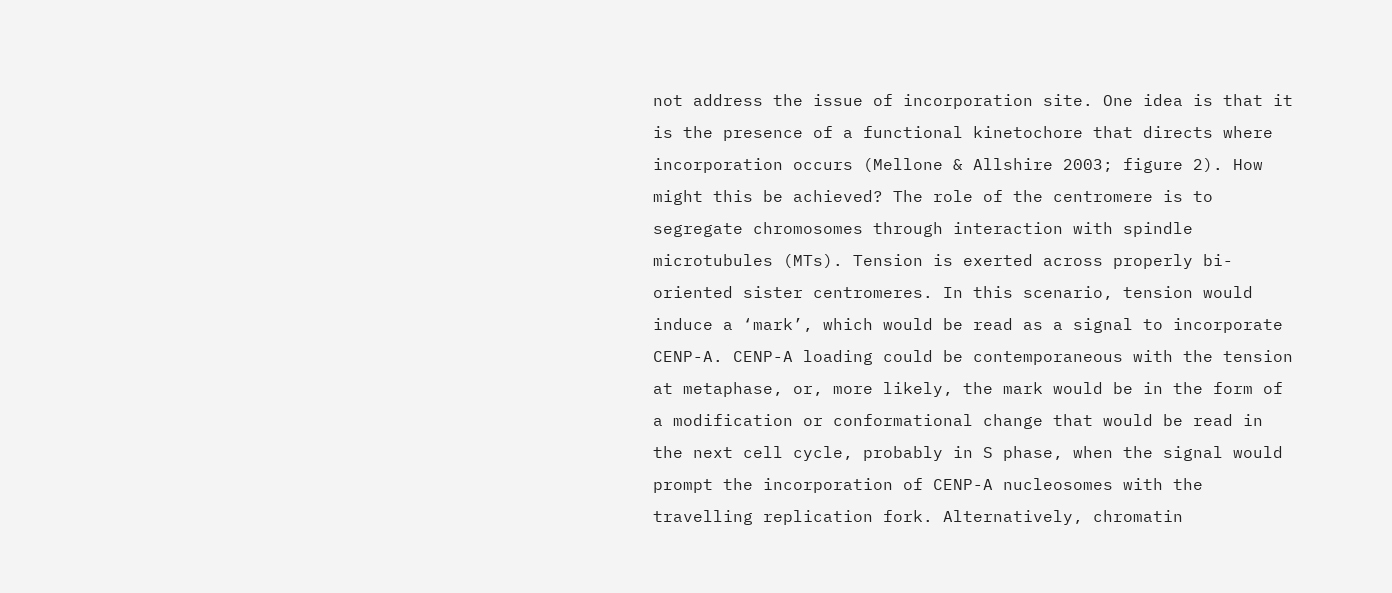not address the issue of incorporation site. One idea is that it is the presence of a functional kinetochore that directs where incorporation occurs (Mellone & Allshire 2003; figure 2). How might this be achieved? The role of the centromere is to segregate chromosomes through interaction with spindle microtubules (MTs). Tension is exerted across properly bi-oriented sister centromeres. In this scenario, tension would induce a ‘mark’, which would be read as a signal to incorporate CENP-A. CENP-A loading could be contemporaneous with the tension at metaphase, or, more likely, the mark would be in the form of a modification or conformational change that would be read in the next cell cycle, probably in S phase, when the signal would prompt the incorporation of CENP-A nucleosomes with the travelling replication fork. Alternatively, chromatin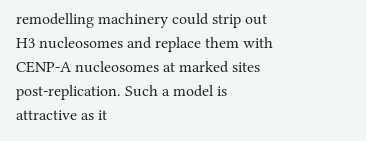remodelling machinery could strip out H3 nucleosomes and replace them with CENP-A nucleosomes at marked sites post-replication. Such a model is attractive as it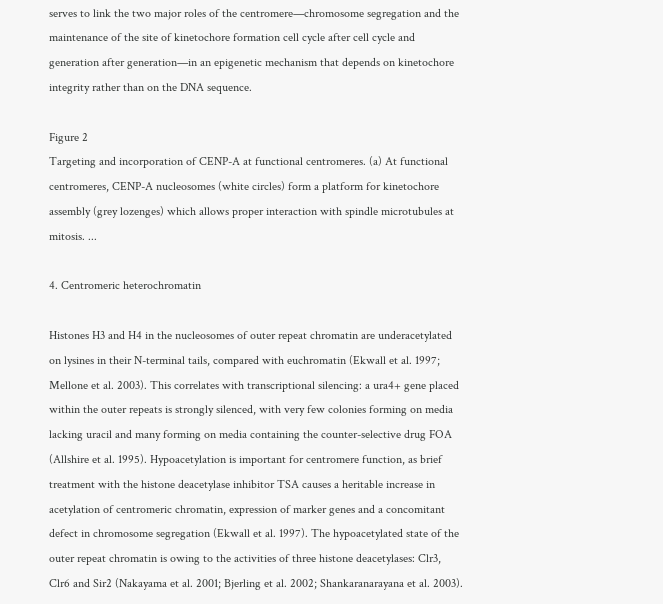serves to link the two major roles of the centromere—chromosome segregation and the maintenance of the site of kinetochore formation cell cycle after cell cycle and generation after generation—in an epigenetic mechanism that depends on kinetochore integrity rather than on the DNA sequence.

Figure 2
Targeting and incorporation of CENP-A at functional centromeres. (a) At functional centromeres, CENP-A nucleosomes (white circles) form a platform for kinetochore assembly (grey lozenges) which allows proper interaction with spindle microtubules at mitosis. ...

4. Centromeric heterochromatin

Histones H3 and H4 in the nucleosomes of outer repeat chromatin are underacetylated on lysines in their N-terminal tails, compared with euchromatin (Ekwall et al. 1997; Mellone et al. 2003). This correlates with transcriptional silencing: a ura4+ gene placed within the outer repeats is strongly silenced, with very few colonies forming on media lacking uracil and many forming on media containing the counter-selective drug FOA (Allshire et al. 1995). Hypoacetylation is important for centromere function, as brief treatment with the histone deacetylase inhibitor TSA causes a heritable increase in acetylation of centromeric chromatin, expression of marker genes and a concomitant defect in chromosome segregation (Ekwall et al. 1997). The hypoacetylated state of the outer repeat chromatin is owing to the activities of three histone deacetylases: Clr3, Clr6 and Sir2 (Nakayama et al. 2001; Bjerling et al. 2002; Shankaranarayana et al. 2003).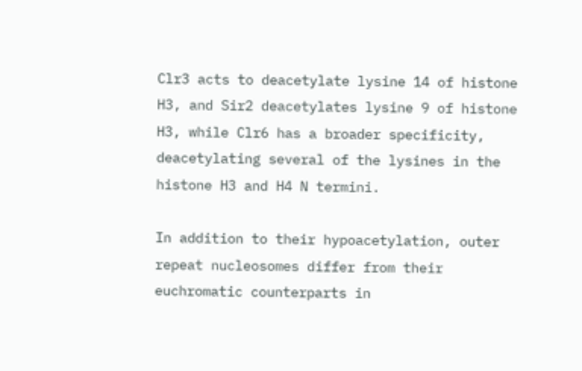Clr3 acts to deacetylate lysine 14 of histone H3, and Sir2 deacetylates lysine 9 of histone H3, while Clr6 has a broader specificity, deacetylating several of the lysines in the histone H3 and H4 N termini.

In addition to their hypoacetylation, outer repeat nucleosomes differ from their euchromatic counterparts in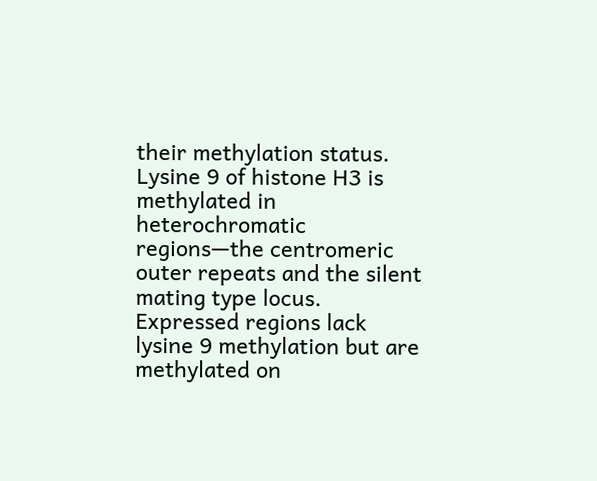their methylation status. Lysine 9 of histone H3 is methylated in heterochromatic regions—the centromeric outer repeats and the silent mating type locus. Expressed regions lack lysine 9 methylation but are methylated on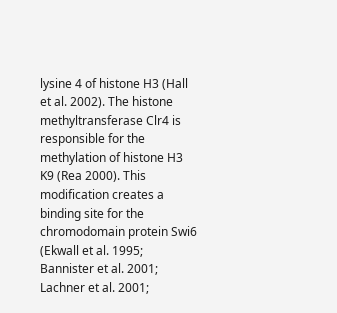lysine 4 of histone H3 (Hall et al. 2002). The histone methyltransferase Clr4 is responsible for the methylation of histone H3 K9 (Rea 2000). This modification creates a binding site for the chromodomain protein Swi6 (Ekwall et al. 1995; Bannister et al. 2001; Lachner et al. 2001;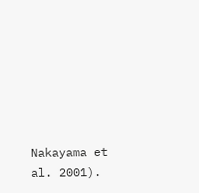Nakayama et al. 2001).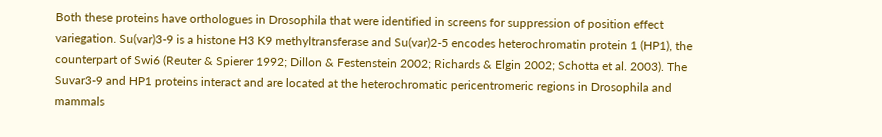Both these proteins have orthologues in Drosophila that were identified in screens for suppression of position effect variegation. Su(var)3-9 is a histone H3 K9 methyltransferase and Su(var)2-5 encodes heterochromatin protein 1 (HP1), the counterpart of Swi6 (Reuter & Spierer 1992; Dillon & Festenstein 2002; Richards & Elgin 2002; Schotta et al. 2003). The Suvar3-9 and HP1 proteins interact and are located at the heterochromatic pericentromeric regions in Drosophila and mammals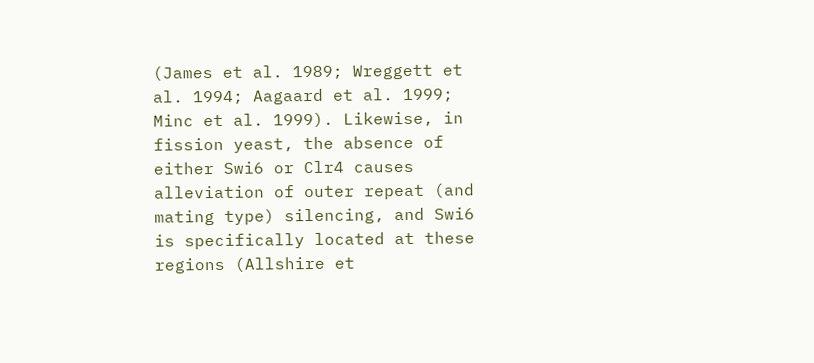(James et al. 1989; Wreggett et al. 1994; Aagaard et al. 1999; Minc et al. 1999). Likewise, in fission yeast, the absence of either Swi6 or Clr4 causes alleviation of outer repeat (and mating type) silencing, and Swi6 is specifically located at these regions (Allshire et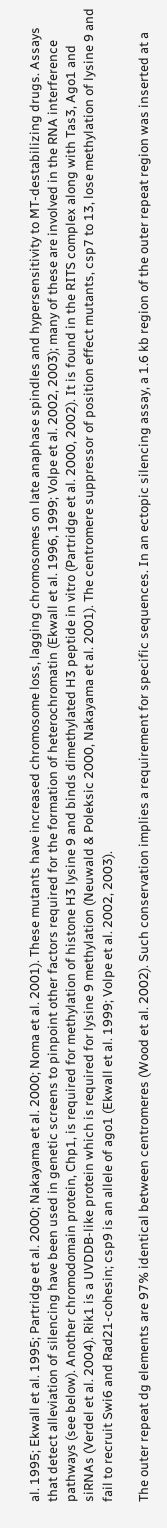al. 1995; Ekwall et al. 1995; Partridge et al. 2000; Nakayama et al. 2000; Noma et al. 2001). These mutants have increased chromosome loss, lagging chromosomes on late anaphase spindles and hypersensitivity to MT-destabilizing drugs. Assays that detect alleviation of silencing have been used in genetic screens to pinpoint other factors required for the formation of heterochromatin (Ekwall et al. 1996, 1999; Volpe et al. 2002, 2003); many of these are involved in the RNA interference pathways (see below). Another chromodomain protein, Chp1, is required for methylation of histone H3 lysine 9 and binds dimethylated H3 peptide in vitro (Partridge et al. 2000, 2002). It is found in the RITS complex along with Tas3, Ago1 and siRNAs (Verdel et al. 2004). Rik1 is a UVDDB-like protein which is required for lysine 9 methylation (Neuwald & Poleksic 2000, Nakayama et al. 2001). The centromere suppressor of position effect mutants, csp7 to 13, lose methylation of lysine 9 and fail to recruit Swi6 and Rad21-cohesin; csp9 is an allele of ago1 (Ekwall et al. 1999; Volpe et al. 2002, 2003).

The outer repeat dg elements are 97% identical between centromeres (Wood et al. 2002). Such conservation implies a requirement for specific sequences. In an ectopic silencing assay, a 1.6 kb region of the outer repeat region was inserted at a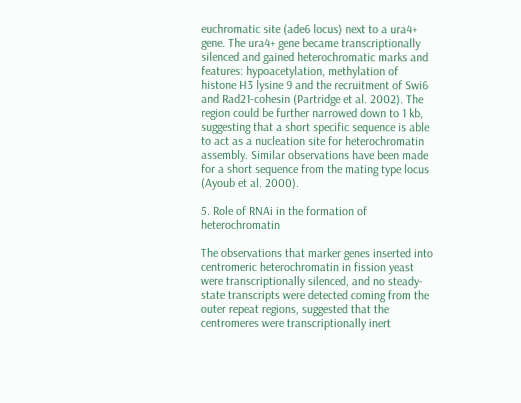euchromatic site (ade6 locus) next to a ura4+ gene. The ura4+ gene became transcriptionally silenced and gained heterochromatic marks and features: hypoacetylation, methylation of histone H3 lysine 9 and the recruitment of Swi6 and Rad21-cohesin (Partridge et al. 2002). The region could be further narrowed down to 1 kb, suggesting that a short specific sequence is able to act as a nucleation site for heterochromatin assembly. Similar observations have been made for a short sequence from the mating type locus (Ayoub et al. 2000).

5. Role of RNAi in the formation of heterochromatin

The observations that marker genes inserted into centromeric heterochromatin in fission yeast were transcriptionally silenced, and no steady-state transcripts were detected coming from the outer repeat regions, suggested that the centromeres were transcriptionally inert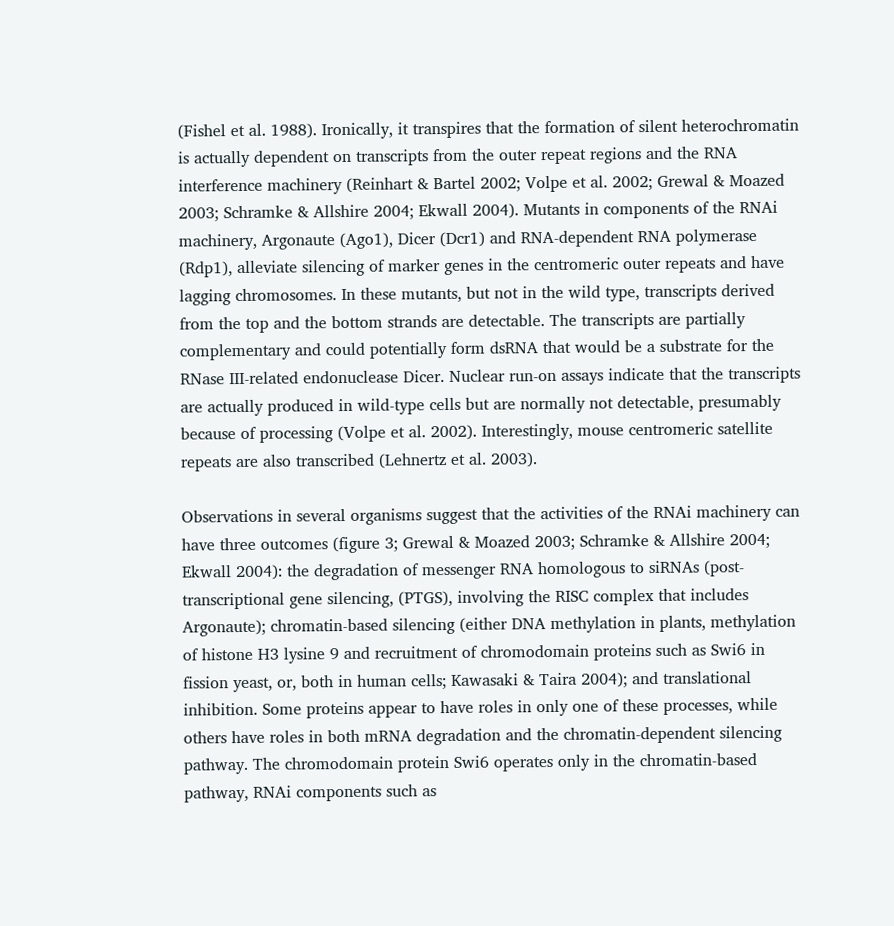(Fishel et al. 1988). Ironically, it transpires that the formation of silent heterochromatin is actually dependent on transcripts from the outer repeat regions and the RNA interference machinery (Reinhart & Bartel 2002; Volpe et al. 2002; Grewal & Moazed 2003; Schramke & Allshire 2004; Ekwall 2004). Mutants in components of the RNAi machinery, Argonaute (Ago1), Dicer (Dcr1) and RNA-dependent RNA polymerase (Rdp1), alleviate silencing of marker genes in the centromeric outer repeats and have lagging chromosomes. In these mutants, but not in the wild type, transcripts derived from the top and the bottom strands are detectable. The transcripts are partially complementary and could potentially form dsRNA that would be a substrate for the RNase III-related endonuclease Dicer. Nuclear run-on assays indicate that the transcripts are actually produced in wild-type cells but are normally not detectable, presumably because of processing (Volpe et al. 2002). Interestingly, mouse centromeric satellite repeats are also transcribed (Lehnertz et al. 2003).

Observations in several organisms suggest that the activities of the RNAi machinery can have three outcomes (figure 3; Grewal & Moazed 2003; Schramke & Allshire 2004; Ekwall 2004): the degradation of messenger RNA homologous to siRNAs (post-transcriptional gene silencing, (PTGS), involving the RISC complex that includes Argonaute); chromatin-based silencing (either DNA methylation in plants, methylation of histone H3 lysine 9 and recruitment of chromodomain proteins such as Swi6 in fission yeast, or, both in human cells; Kawasaki & Taira 2004); and translational inhibition. Some proteins appear to have roles in only one of these processes, while others have roles in both mRNA degradation and the chromatin-dependent silencing pathway. The chromodomain protein Swi6 operates only in the chromatin-based pathway, RNAi components such as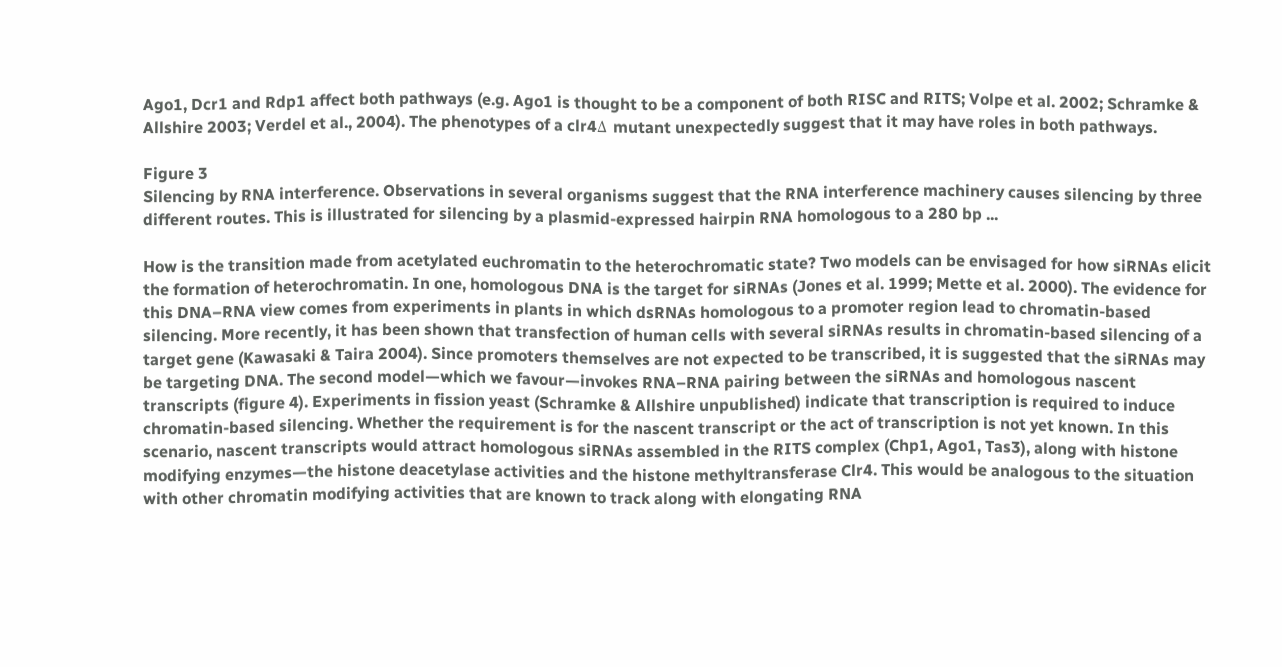Ago1, Dcr1 and Rdp1 affect both pathways (e.g. Ago1 is thought to be a component of both RISC and RITS; Volpe et al. 2002; Schramke & Allshire 2003; Verdel et al., 2004). The phenotypes of a clr4Δ mutant unexpectedly suggest that it may have roles in both pathways.

Figure 3
Silencing by RNA interference. Observations in several organisms suggest that the RNA interference machinery causes silencing by three different routes. This is illustrated for silencing by a plasmid-expressed hairpin RNA homologous to a 280 bp ...

How is the transition made from acetylated euchromatin to the heterochromatic state? Two models can be envisaged for how siRNAs elicit the formation of heterochromatin. In one, homologous DNA is the target for siRNAs (Jones et al. 1999; Mette et al. 2000). The evidence for this DNA–RNA view comes from experiments in plants in which dsRNAs homologous to a promoter region lead to chromatin-based silencing. More recently, it has been shown that transfection of human cells with several siRNAs results in chromatin-based silencing of a target gene (Kawasaki & Taira 2004). Since promoters themselves are not expected to be transcribed, it is suggested that the siRNAs may be targeting DNA. The second model—which we favour—invokes RNA–RNA pairing between the siRNAs and homologous nascent transcripts (figure 4). Experiments in fission yeast (Schramke & Allshire unpublished) indicate that transcription is required to induce chromatin-based silencing. Whether the requirement is for the nascent transcript or the act of transcription is not yet known. In this scenario, nascent transcripts would attract homologous siRNAs assembled in the RITS complex (Chp1, Ago1, Tas3), along with histone modifying enzymes—the histone deacetylase activities and the histone methyltransferase Clr4. This would be analogous to the situation with other chromatin modifying activities that are known to track along with elongating RNA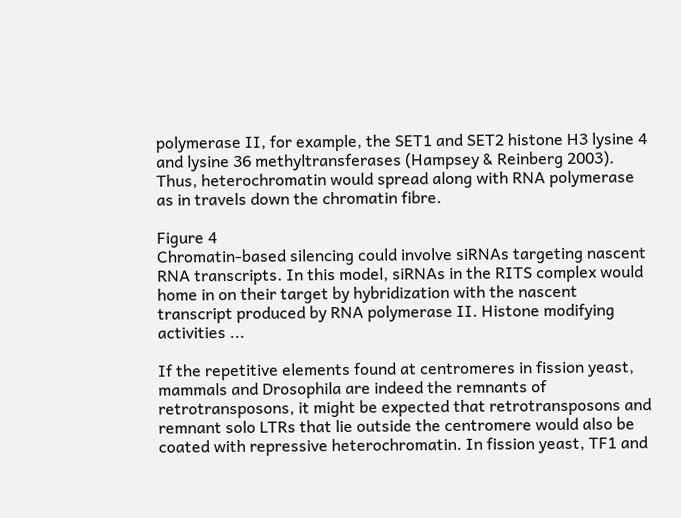polymerase II, for example, the SET1 and SET2 histone H3 lysine 4 and lysine 36 methyltransferases (Hampsey & Reinberg 2003). Thus, heterochromatin would spread along with RNA polymerase as in travels down the chromatin fibre.

Figure 4
Chromatin-based silencing could involve siRNAs targeting nascent RNA transcripts. In this model, siRNAs in the RITS complex would home in on their target by hybridization with the nascent transcript produced by RNA polymerase II. Histone modifying activities ...

If the repetitive elements found at centromeres in fission yeast, mammals and Drosophila are indeed the remnants of retrotransposons, it might be expected that retrotransposons and remnant solo LTRs that lie outside the centromere would also be coated with repressive heterochromatin. In fission yeast, TF1 and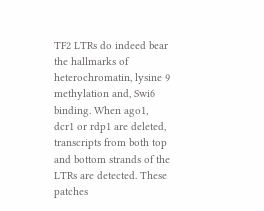TF2 LTRs do indeed bear the hallmarks of heterochromatin, lysine 9 methylation and, Swi6 binding. When ago1, dcr1 or rdp1 are deleted, transcripts from both top and bottom strands of the LTRs are detected. These patches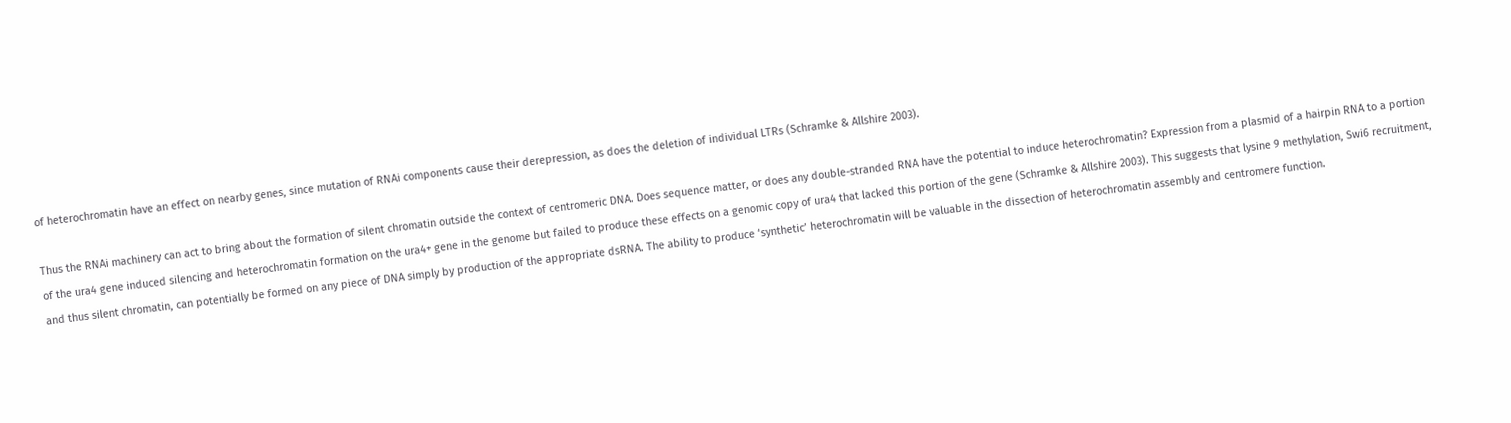of heterochromatin have an effect on nearby genes, since mutation of RNAi components cause their derepression, as does the deletion of individual LTRs (Schramke & Allshire 2003).

Thus the RNAi machinery can act to bring about the formation of silent chromatin outside the context of centromeric DNA. Does sequence matter, or does any double-stranded RNA have the potential to induce heterochromatin? Expression from a plasmid of a hairpin RNA to a portion of the ura4 gene induced silencing and heterochromatin formation on the ura4+ gene in the genome but failed to produce these effects on a genomic copy of ura4 that lacked this portion of the gene (Schramke & Allshire 2003). This suggests that lysine 9 methylation, Swi6 recruitment, and thus silent chromatin, can potentially be formed on any piece of DNA simply by production of the appropriate dsRNA. The ability to produce ‘synthetic’ heterochromatin will be valuable in the dissection of heterochromatin assembly and centromere function.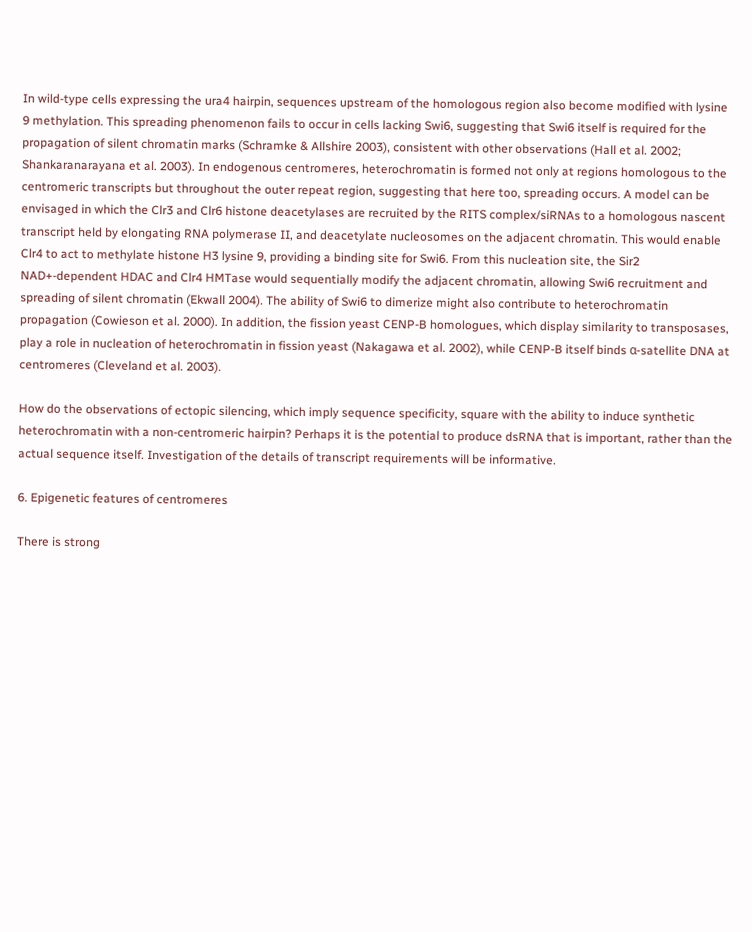In wild-type cells expressing the ura4 hairpin, sequences upstream of the homologous region also become modified with lysine 9 methylation. This spreading phenomenon fails to occur in cells lacking Swi6, suggesting that Swi6 itself is required for the propagation of silent chromatin marks (Schramke & Allshire 2003), consistent with other observations (Hall et al. 2002; Shankaranarayana et al. 2003). In endogenous centromeres, heterochromatin is formed not only at regions homologous to the centromeric transcripts but throughout the outer repeat region, suggesting that here too, spreading occurs. A model can be envisaged in which the Clr3 and Clr6 histone deacetylases are recruited by the RITS complex/siRNAs to a homologous nascent transcript held by elongating RNA polymerase II, and deacetylate nucleosomes on the adjacent chromatin. This would enable Clr4 to act to methylate histone H3 lysine 9, providing a binding site for Swi6. From this nucleation site, the Sir2 NAD+-dependent HDAC and Clr4 HMTase would sequentially modify the adjacent chromatin, allowing Swi6 recruitment and spreading of silent chromatin (Ekwall 2004). The ability of Swi6 to dimerize might also contribute to heterochromatin propagation (Cowieson et al. 2000). In addition, the fission yeast CENP-B homologues, which display similarity to transposases, play a role in nucleation of heterochromatin in fission yeast (Nakagawa et al. 2002), while CENP-B itself binds α-satellite DNA at centromeres (Cleveland et al. 2003).

How do the observations of ectopic silencing, which imply sequence specificity, square with the ability to induce synthetic heterochromatin with a non-centromeric hairpin? Perhaps it is the potential to produce dsRNA that is important, rather than the actual sequence itself. Investigation of the details of transcript requirements will be informative.

6. Epigenetic features of centromeres

There is strong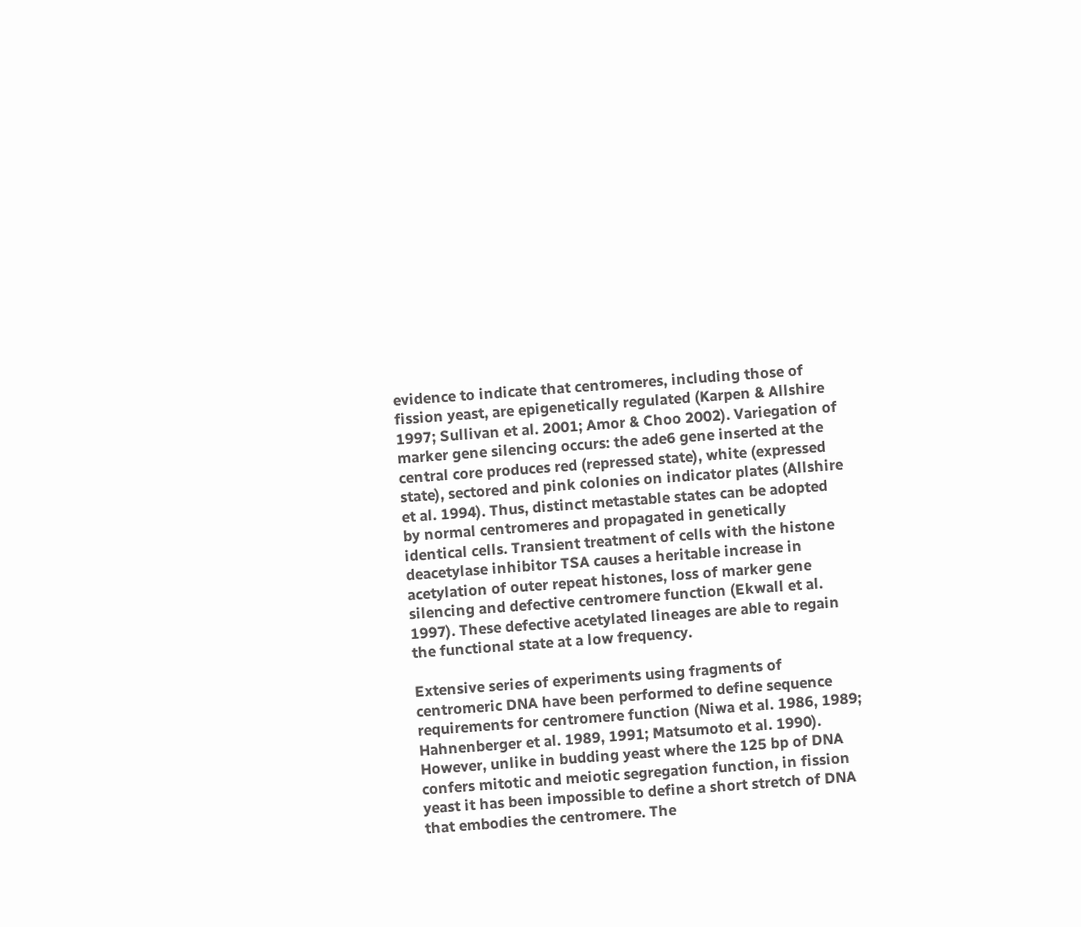evidence to indicate that centromeres, including those of fission yeast, are epigenetically regulated (Karpen & Allshire 1997; Sullivan et al. 2001; Amor & Choo 2002). Variegation of marker gene silencing occurs: the ade6 gene inserted at the central core produces red (repressed state), white (expressed state), sectored and pink colonies on indicator plates (Allshire et al. 1994). Thus, distinct metastable states can be adopted by normal centromeres and propagated in genetically identical cells. Transient treatment of cells with the histone deacetylase inhibitor TSA causes a heritable increase in acetylation of outer repeat histones, loss of marker gene silencing and defective centromere function (Ekwall et al. 1997). These defective acetylated lineages are able to regain the functional state at a low frequency.

Extensive series of experiments using fragments of centromeric DNA have been performed to define sequence requirements for centromere function (Niwa et al. 1986, 1989; Hahnenberger et al. 1989, 1991; Matsumoto et al. 1990). However, unlike in budding yeast where the 125 bp of DNA confers mitotic and meiotic segregation function, in fission yeast it has been impossible to define a short stretch of DNA that embodies the centromere. The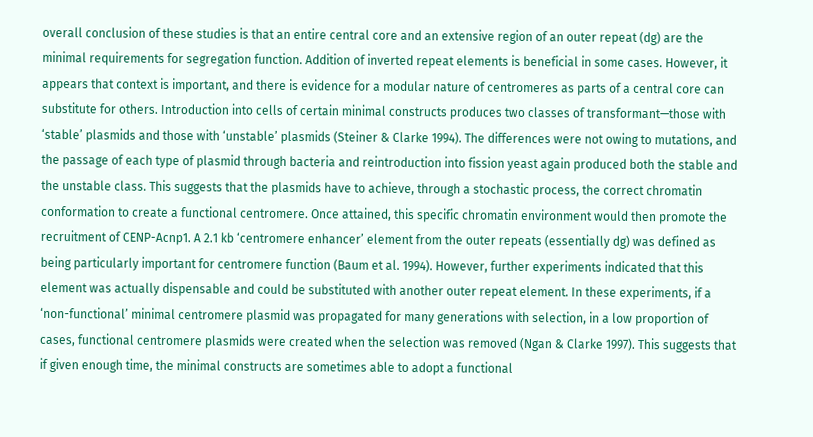overall conclusion of these studies is that an entire central core and an extensive region of an outer repeat (dg) are the minimal requirements for segregation function. Addition of inverted repeat elements is beneficial in some cases. However, it appears that context is important, and there is evidence for a modular nature of centromeres as parts of a central core can substitute for others. Introduction into cells of certain minimal constructs produces two classes of transformant—those with ‘stable’ plasmids and those with ‘unstable’ plasmids (Steiner & Clarke 1994). The differences were not owing to mutations, and the passage of each type of plasmid through bacteria and reintroduction into fission yeast again produced both the stable and the unstable class. This suggests that the plasmids have to achieve, through a stochastic process, the correct chromatin conformation to create a functional centromere. Once attained, this specific chromatin environment would then promote the recruitment of CENP-Acnp1. A 2.1 kb ‘centromere enhancer’ element from the outer repeats (essentially dg) was defined as being particularly important for centromere function (Baum et al. 1994). However, further experiments indicated that this element was actually dispensable and could be substituted with another outer repeat element. In these experiments, if a ‘non-functional’ minimal centromere plasmid was propagated for many generations with selection, in a low proportion of cases, functional centromere plasmids were created when the selection was removed (Ngan & Clarke 1997). This suggests that if given enough time, the minimal constructs are sometimes able to adopt a functional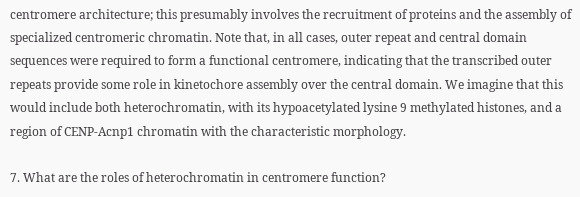centromere architecture; this presumably involves the recruitment of proteins and the assembly of specialized centromeric chromatin. Note that, in all cases, outer repeat and central domain sequences were required to form a functional centromere, indicating that the transcribed outer repeats provide some role in kinetochore assembly over the central domain. We imagine that this would include both heterochromatin, with its hypoacetylated lysine 9 methylated histones, and a region of CENP-Acnp1 chromatin with the characteristic morphology.

7. What are the roles of heterochromatin in centromere function?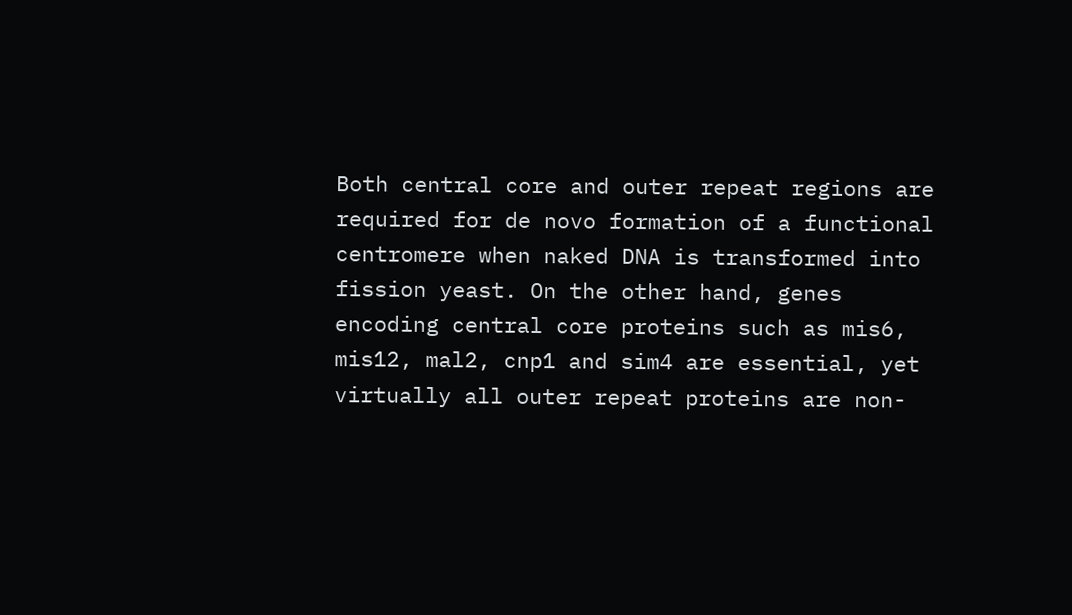Both central core and outer repeat regions are required for de novo formation of a functional centromere when naked DNA is transformed into fission yeast. On the other hand, genes encoding central core proteins such as mis6, mis12, mal2, cnp1 and sim4 are essential, yet virtually all outer repeat proteins are non-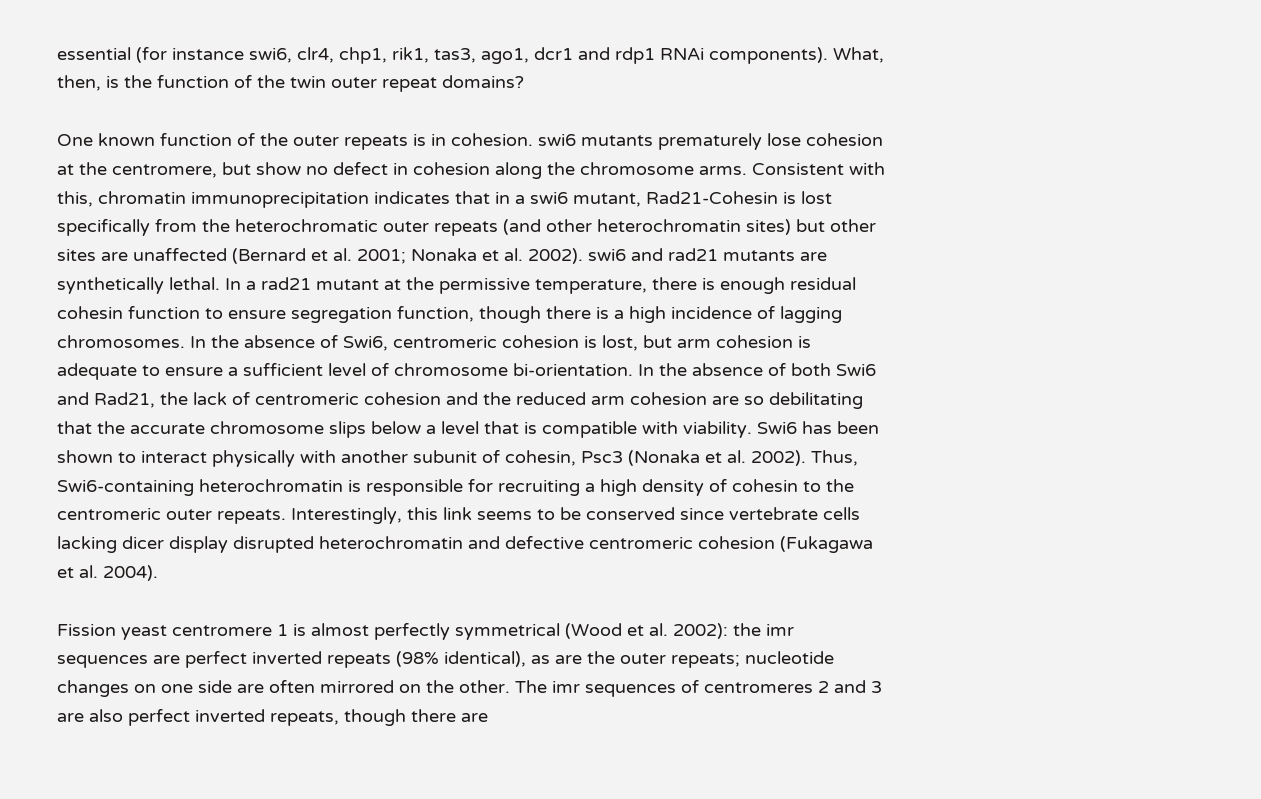essential (for instance swi6, clr4, chp1, rik1, tas3, ago1, dcr1 and rdp1 RNAi components). What, then, is the function of the twin outer repeat domains?

One known function of the outer repeats is in cohesion. swi6 mutants prematurely lose cohesion at the centromere, but show no defect in cohesion along the chromosome arms. Consistent with this, chromatin immunoprecipitation indicates that in a swi6 mutant, Rad21-Cohesin is lost specifically from the heterochromatic outer repeats (and other heterochromatin sites) but other sites are unaffected (Bernard et al. 2001; Nonaka et al. 2002). swi6 and rad21 mutants are synthetically lethal. In a rad21 mutant at the permissive temperature, there is enough residual cohesin function to ensure segregation function, though there is a high incidence of lagging chromosomes. In the absence of Swi6, centromeric cohesion is lost, but arm cohesion is adequate to ensure a sufficient level of chromosome bi-orientation. In the absence of both Swi6 and Rad21, the lack of centromeric cohesion and the reduced arm cohesion are so debilitating that the accurate chromosome slips below a level that is compatible with viability. Swi6 has been shown to interact physically with another subunit of cohesin, Psc3 (Nonaka et al. 2002). Thus, Swi6-containing heterochromatin is responsible for recruiting a high density of cohesin to the centromeric outer repeats. Interestingly, this link seems to be conserved since vertebrate cells lacking dicer display disrupted heterochromatin and defective centromeric cohesion (Fukagawa et al. 2004).

Fission yeast centromere 1 is almost perfectly symmetrical (Wood et al. 2002): the imr sequences are perfect inverted repeats (98% identical), as are the outer repeats; nucleotide changes on one side are often mirrored on the other. The imr sequences of centromeres 2 and 3 are also perfect inverted repeats, though there are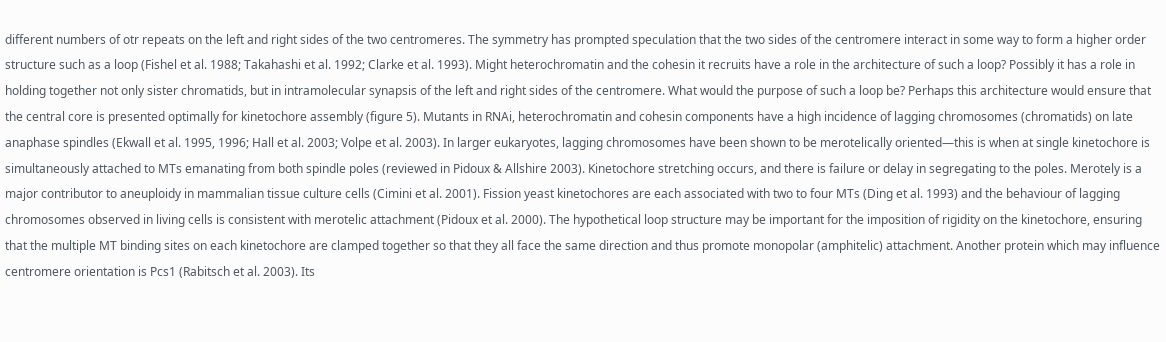different numbers of otr repeats on the left and right sides of the two centromeres. The symmetry has prompted speculation that the two sides of the centromere interact in some way to form a higher order structure such as a loop (Fishel et al. 1988; Takahashi et al. 1992; Clarke et al. 1993). Might heterochromatin and the cohesin it recruits have a role in the architecture of such a loop? Possibly it has a role in holding together not only sister chromatids, but in intramolecular synapsis of the left and right sides of the centromere. What would the purpose of such a loop be? Perhaps this architecture would ensure that the central core is presented optimally for kinetochore assembly (figure 5). Mutants in RNAi, heterochromatin and cohesin components have a high incidence of lagging chromosomes (chromatids) on late anaphase spindles (Ekwall et al. 1995, 1996; Hall et al. 2003; Volpe et al. 2003). In larger eukaryotes, lagging chromosomes have been shown to be merotelically oriented—this is when at single kinetochore is simultaneously attached to MTs emanating from both spindle poles (reviewed in Pidoux & Allshire 2003). Kinetochore stretching occurs, and there is failure or delay in segregating to the poles. Merotely is a major contributor to aneuploidy in mammalian tissue culture cells (Cimini et al. 2001). Fission yeast kinetochores are each associated with two to four MTs (Ding et al. 1993) and the behaviour of lagging chromosomes observed in living cells is consistent with merotelic attachment (Pidoux et al. 2000). The hypothetical loop structure may be important for the imposition of rigidity on the kinetochore, ensuring that the multiple MT binding sites on each kinetochore are clamped together so that they all face the same direction and thus promote monopolar (amphitelic) attachment. Another protein which may influence centromere orientation is Pcs1 (Rabitsch et al. 2003). Its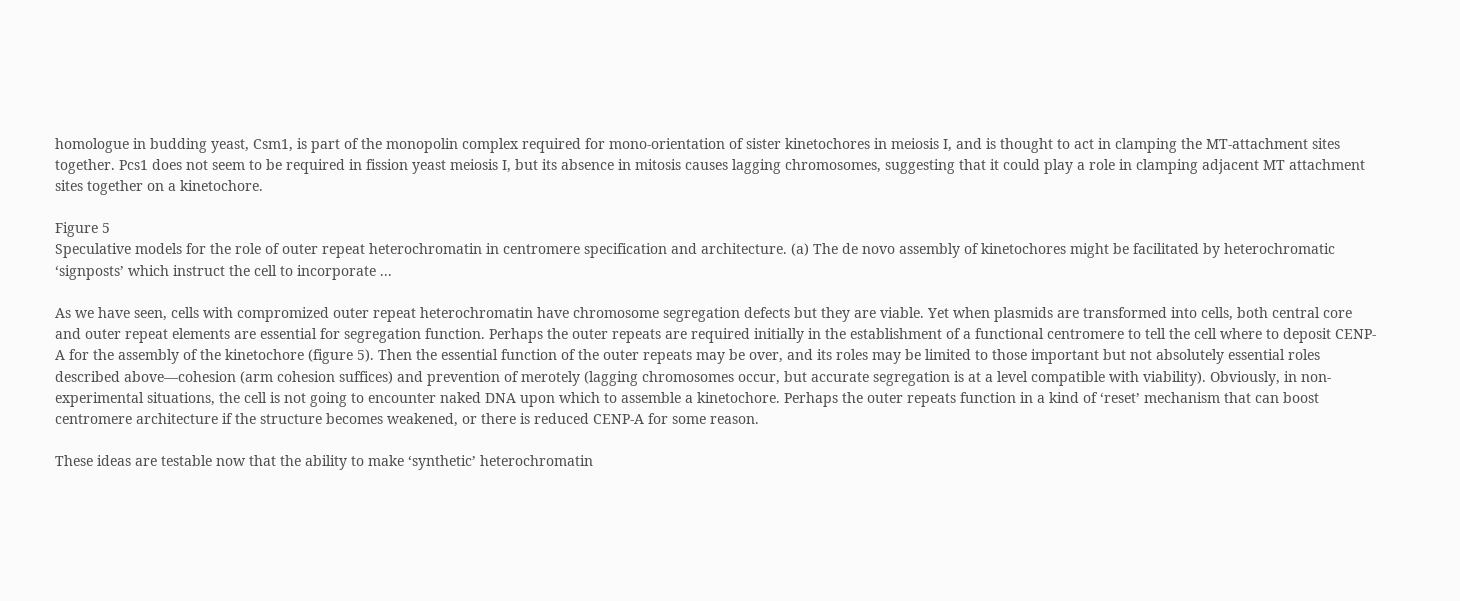homologue in budding yeast, Csm1, is part of the monopolin complex required for mono-orientation of sister kinetochores in meiosis I, and is thought to act in clamping the MT-attachment sites together. Pcs1 does not seem to be required in fission yeast meiosis I, but its absence in mitosis causes lagging chromosomes, suggesting that it could play a role in clamping adjacent MT attachment sites together on a kinetochore.

Figure 5
Speculative models for the role of outer repeat heterochromatin in centromere specification and architecture. (a) The de novo assembly of kinetochores might be facilitated by heterochromatic ‘signposts’ which instruct the cell to incorporate ...

As we have seen, cells with compromized outer repeat heterochromatin have chromosome segregation defects but they are viable. Yet when plasmids are transformed into cells, both central core and outer repeat elements are essential for segregation function. Perhaps the outer repeats are required initially in the establishment of a functional centromere to tell the cell where to deposit CENP-A for the assembly of the kinetochore (figure 5). Then the essential function of the outer repeats may be over, and its roles may be limited to those important but not absolutely essential roles described above—cohesion (arm cohesion suffices) and prevention of merotely (lagging chromosomes occur, but accurate segregation is at a level compatible with viability). Obviously, in non-experimental situations, the cell is not going to encounter naked DNA upon which to assemble a kinetochore. Perhaps the outer repeats function in a kind of ‘reset’ mechanism that can boost centromere architecture if the structure becomes weakened, or there is reduced CENP-A for some reason.

These ideas are testable now that the ability to make ‘synthetic’ heterochromatin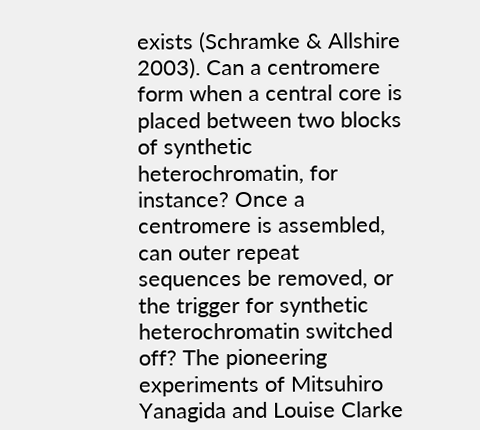exists (Schramke & Allshire 2003). Can a centromere form when a central core is placed between two blocks of synthetic heterochromatin, for instance? Once a centromere is assembled, can outer repeat sequences be removed, or the trigger for synthetic heterochromatin switched off? The pioneering experiments of Mitsuhiro Yanagida and Louise Clarke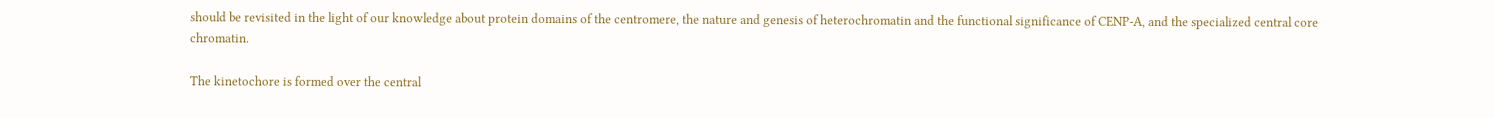should be revisited in the light of our knowledge about protein domains of the centromere, the nature and genesis of heterochromatin and the functional significance of CENP-A, and the specialized central core chromatin.

The kinetochore is formed over the central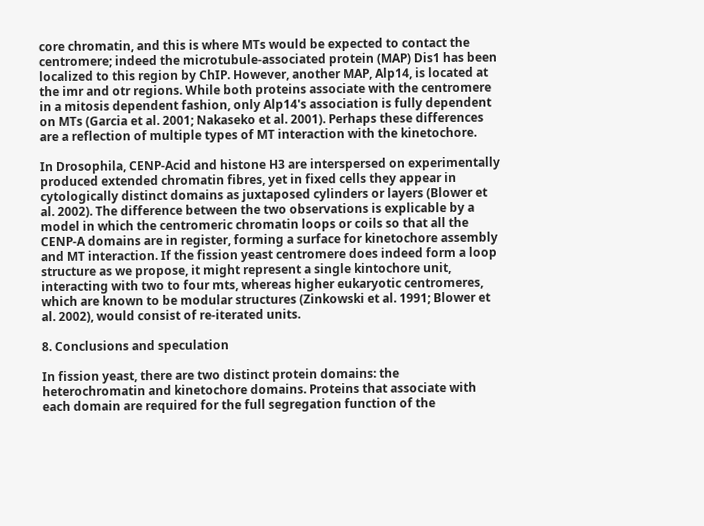core chromatin, and this is where MTs would be expected to contact the centromere; indeed the microtubule-associated protein (MAP) Dis1 has been localized to this region by ChIP. However, another MAP, Alp14, is located at the imr and otr regions. While both proteins associate with the centromere in a mitosis dependent fashion, only Alp14's association is fully dependent on MTs (Garcia et al. 2001; Nakaseko et al. 2001). Perhaps these differences are a reflection of multiple types of MT interaction with the kinetochore.

In Drosophila, CENP-Acid and histone H3 are interspersed on experimentally produced extended chromatin fibres, yet in fixed cells they appear in cytologically distinct domains as juxtaposed cylinders or layers (Blower et al. 2002). The difference between the two observations is explicable by a model in which the centromeric chromatin loops or coils so that all the CENP-A domains are in register, forming a surface for kinetochore assembly and MT interaction. If the fission yeast centromere does indeed form a loop structure as we propose, it might represent a single kintochore unit, interacting with two to four mts, whereas higher eukaryotic centromeres, which are known to be modular structures (Zinkowski et al. 1991; Blower et al. 2002), would consist of re-iterated units.

8. Conclusions and speculation

In fission yeast, there are two distinct protein domains: the heterochromatin and kinetochore domains. Proteins that associate with each domain are required for the full segregation function of the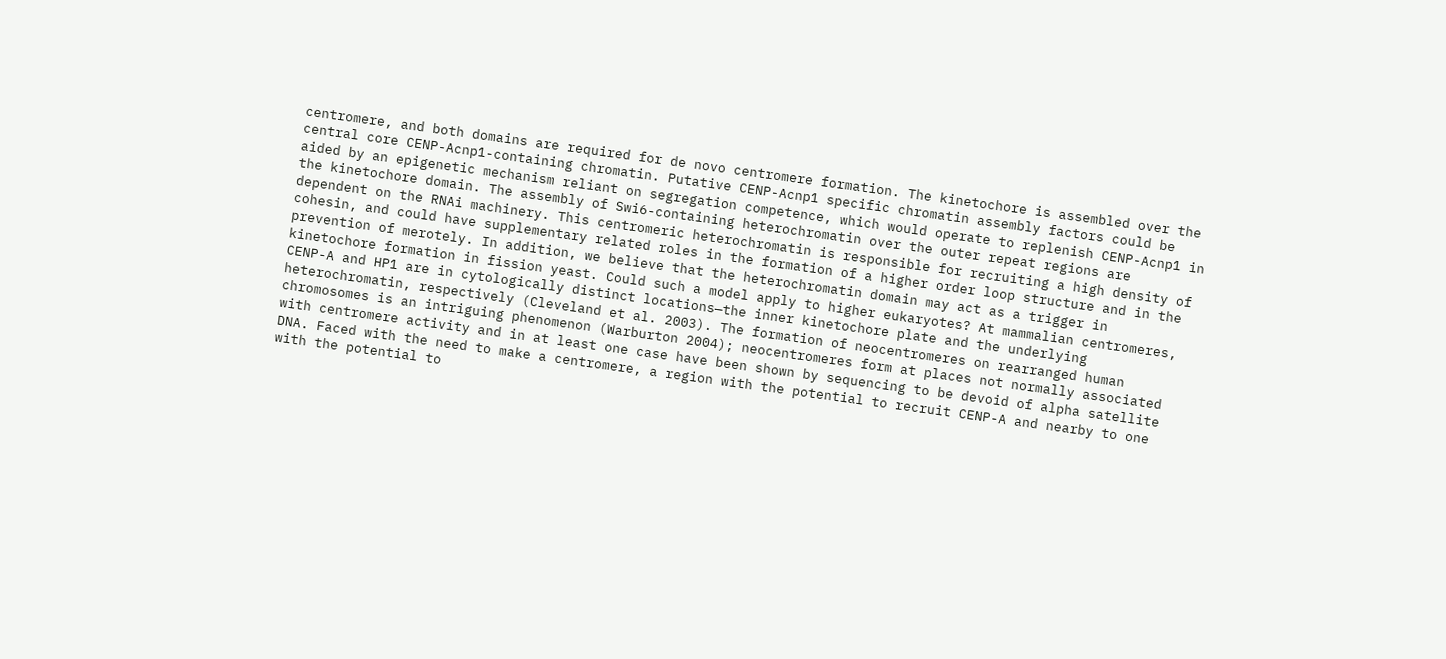centromere, and both domains are required for de novo centromere formation. The kinetochore is assembled over the central core CENP-Acnp1-containing chromatin. Putative CENP-Acnp1 specific chromatin assembly factors could be aided by an epigenetic mechanism reliant on segregation competence, which would operate to replenish CENP-Acnp1 in the kinetochore domain. The assembly of Swi6-containing heterochromatin over the outer repeat regions are dependent on the RNAi machinery. This centromeric heterochromatin is responsible for recruiting a high density of cohesin, and could have supplementary related roles in the formation of a higher order loop structure and in the prevention of merotely. In addition, we believe that the heterochromatin domain may act as a trigger in kinetochore formation in fission yeast. Could such a model apply to higher eukaryotes? At mammalian centromeres, CENP-A and HP1 are in cytologically distinct locations—the inner kinetochore plate and the underlying heterochromatin, respectively (Cleveland et al. 2003). The formation of neocentromeres on rearranged human chromosomes is an intriguing phenomenon (Warburton 2004); neocentromeres form at places not normally associated with centromere activity and in at least one case have been shown by sequencing to be devoid of alpha satellite DNA. Faced with the need to make a centromere, a region with the potential to recruit CENP-A and nearby to one with the potential to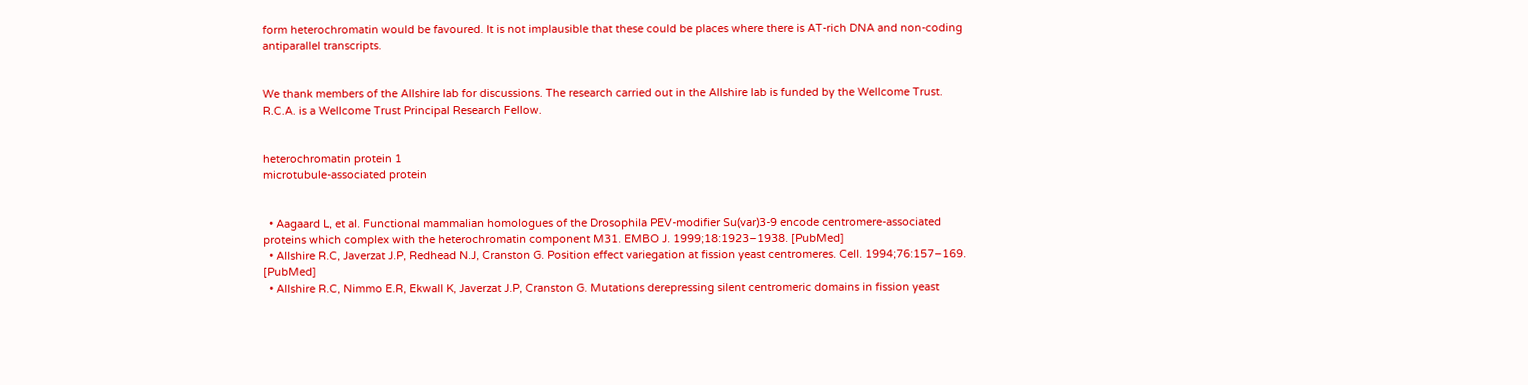form heterochromatin would be favoured. It is not implausible that these could be places where there is AT-rich DNA and non-coding antiparallel transcripts.


We thank members of the Allshire lab for discussions. The research carried out in the Allshire lab is funded by the Wellcome Trust. R.C.A. is a Wellcome Trust Principal Research Fellow.


heterochromatin protein 1
microtubule-associated protein


  • Aagaard L, et al. Functional mammalian homologues of the Drosophila PEV-modifier Su(var)3-9 encode centromere-associated proteins which complex with the heterochromatin component M31. EMBO J. 1999;18:1923–1938. [PubMed]
  • Allshire R.C, Javerzat J.P, Redhead N.J, Cranston G. Position effect variegation at fission yeast centromeres. Cell. 1994;76:157–169. [PubMed]
  • Allshire R.C, Nimmo E.R, Ekwall K, Javerzat J.P, Cranston G. Mutations derepressing silent centromeric domains in fission yeast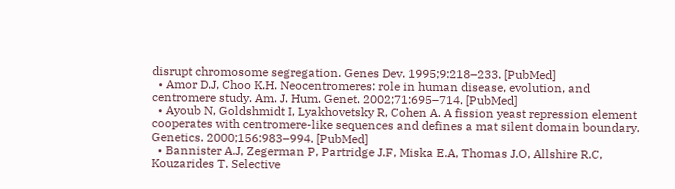disrupt chromosome segregation. Genes Dev. 1995;9:218–233. [PubMed]
  • Amor D.J, Choo K.H. Neocentromeres: role in human disease, evolution, and centromere study. Am. J. Hum. Genet. 2002;71:695–714. [PubMed]
  • Ayoub N, Goldshmidt I, Lyakhovetsky R, Cohen A. A fission yeast repression element cooperates with centromere-like sequences and defines a mat silent domain boundary. Genetics. 2000;156:983–994. [PubMed]
  • Bannister A.J, Zegerman P, Partridge J.F, Miska E.A, Thomas J.O, Allshire R.C, Kouzarides T. Selective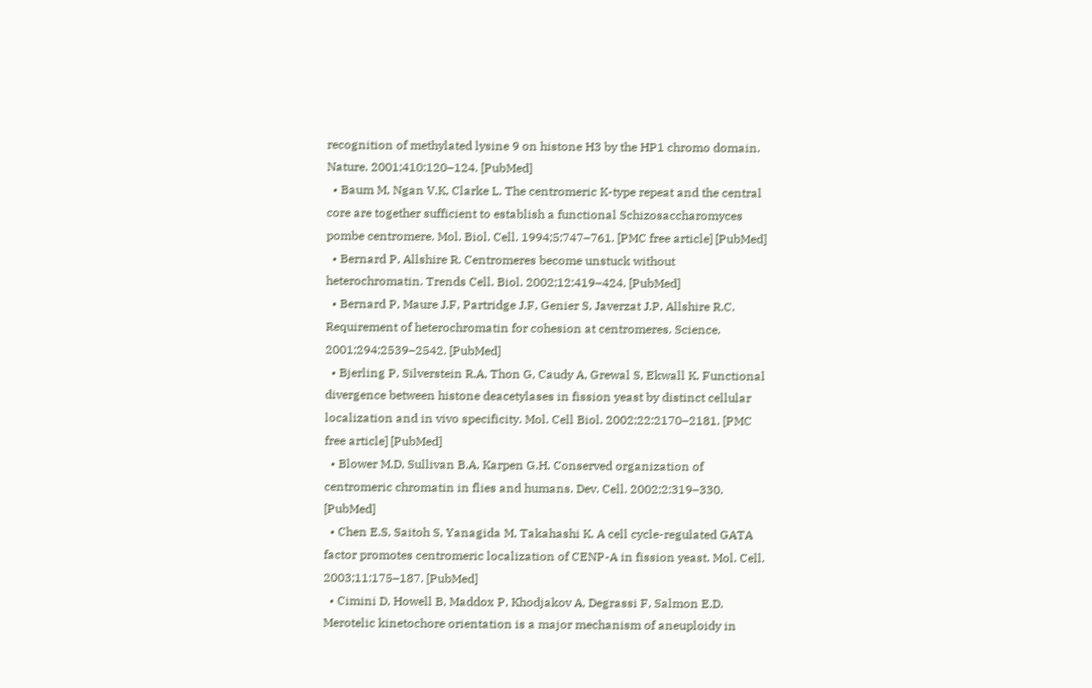recognition of methylated lysine 9 on histone H3 by the HP1 chromo domain. Nature. 2001;410:120–124. [PubMed]
  • Baum M, Ngan V.K, Clarke L. The centromeric K-type repeat and the central core are together sufficient to establish a functional Schizosaccharomyces pombe centromere. Mol. Biol. Cell. 1994;5:747–761. [PMC free article] [PubMed]
  • Bernard P, Allshire R. Centromeres become unstuck without heterochromatin. Trends Cell. Biol. 2002;12:419–424. [PubMed]
  • Bernard P, Maure J.F, Partridge J.F, Genier S, Javerzat J.P, Allshire R.C. Requirement of heterochromatin for cohesion at centromeres. Science. 2001;294:2539–2542. [PubMed]
  • Bjerling P, Silverstein R.A, Thon G, Caudy A, Grewal S, Ekwall K. Functional divergence between histone deacetylases in fission yeast by distinct cellular localization and in vivo specificity. Mol. Cell Biol. 2002;22:2170–2181. [PMC free article] [PubMed]
  • Blower M.D, Sullivan B.A, Karpen G.H. Conserved organization of centromeric chromatin in flies and humans. Dev. Cell. 2002;2:319–330. [PubMed]
  • Chen E.S, Saitoh S, Yanagida M, Takahashi K. A cell cycle-regulated GATA factor promotes centromeric localization of CENP-A in fission yeast. Mol. Cell. 2003;11:175–187. [PubMed]
  • Cimini D, Howell B, Maddox P, Khodjakov A, Degrassi F, Salmon E.D. Merotelic kinetochore orientation is a major mechanism of aneuploidy in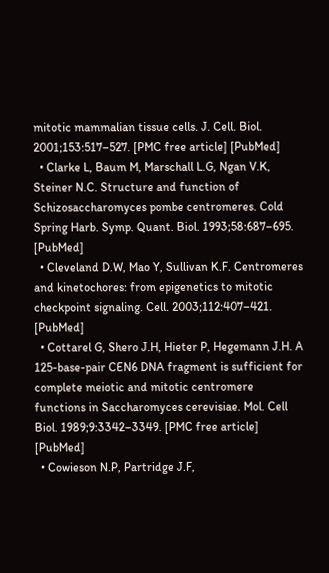mitotic mammalian tissue cells. J. Cell. Biol. 2001;153:517–527. [PMC free article] [PubMed]
  • Clarke L, Baum M, Marschall L.G, Ngan V.K, Steiner N.C. Structure and function of Schizosaccharomyces pombe centromeres. Cold Spring Harb. Symp. Quant. Biol. 1993;58:687–695. [PubMed]
  • Cleveland D.W, Mao Y, Sullivan K.F. Centromeres and kinetochores: from epigenetics to mitotic checkpoint signaling. Cell. 2003;112:407–421. [PubMed]
  • Cottarel G, Shero J.H, Hieter P, Hegemann J.H. A 125-base-pair CEN6 DNA fragment is sufficient for complete meiotic and mitotic centromere functions in Saccharomyces cerevisiae. Mol. Cell Biol. 1989;9:3342–3349. [PMC free article] [PubMed]
  • Cowieson N.P, Partridge J.F,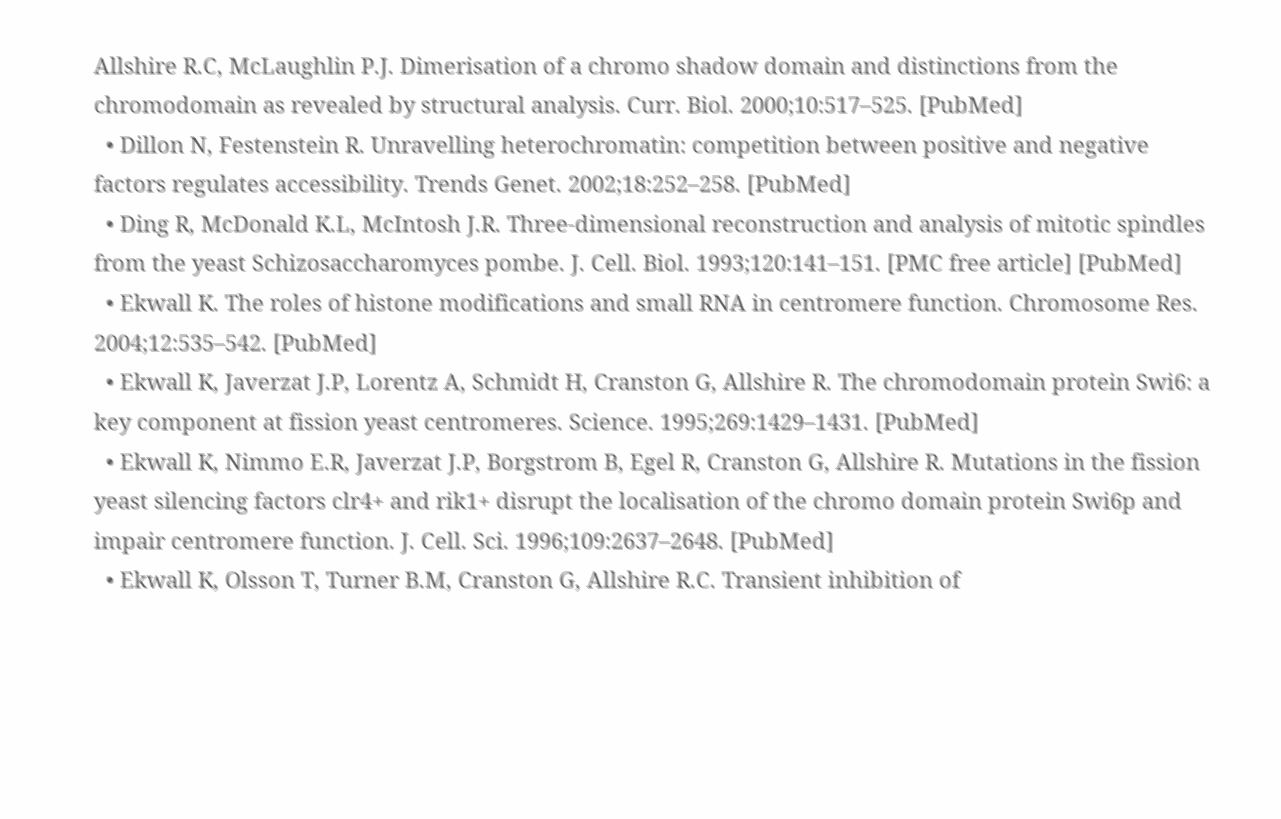Allshire R.C, McLaughlin P.J. Dimerisation of a chromo shadow domain and distinctions from the chromodomain as revealed by structural analysis. Curr. Biol. 2000;10:517–525. [PubMed]
  • Dillon N, Festenstein R. Unravelling heterochromatin: competition between positive and negative factors regulates accessibility. Trends Genet. 2002;18:252–258. [PubMed]
  • Ding R, McDonald K.L, McIntosh J.R. Three-dimensional reconstruction and analysis of mitotic spindles from the yeast Schizosaccharomyces pombe. J. Cell. Biol. 1993;120:141–151. [PMC free article] [PubMed]
  • Ekwall K. The roles of histone modifications and small RNA in centromere function. Chromosome Res. 2004;12:535–542. [PubMed]
  • Ekwall K, Javerzat J.P, Lorentz A, Schmidt H, Cranston G, Allshire R. The chromodomain protein Swi6: a key component at fission yeast centromeres. Science. 1995;269:1429–1431. [PubMed]
  • Ekwall K, Nimmo E.R, Javerzat J.P, Borgstrom B, Egel R, Cranston G, Allshire R. Mutations in the fission yeast silencing factors clr4+ and rik1+ disrupt the localisation of the chromo domain protein Swi6p and impair centromere function. J. Cell. Sci. 1996;109:2637–2648. [PubMed]
  • Ekwall K, Olsson T, Turner B.M, Cranston G, Allshire R.C. Transient inhibition of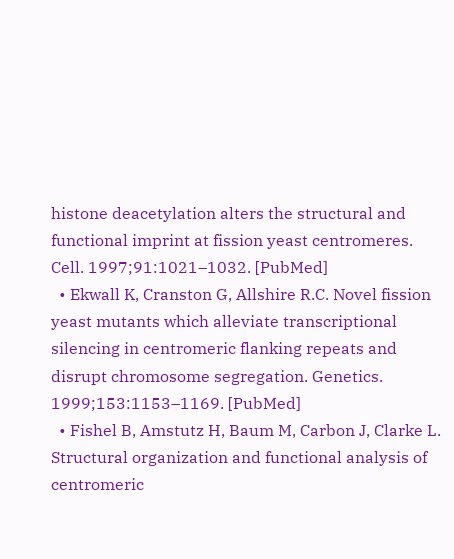histone deacetylation alters the structural and functional imprint at fission yeast centromeres. Cell. 1997;91:1021–1032. [PubMed]
  • Ekwall K, Cranston G, Allshire R.C. Novel fission yeast mutants which alleviate transcriptional silencing in centromeric flanking repeats and disrupt chromosome segregation. Genetics. 1999;153:1153–1169. [PubMed]
  • Fishel B, Amstutz H, Baum M, Carbon J, Clarke L. Structural organization and functional analysis of centromeric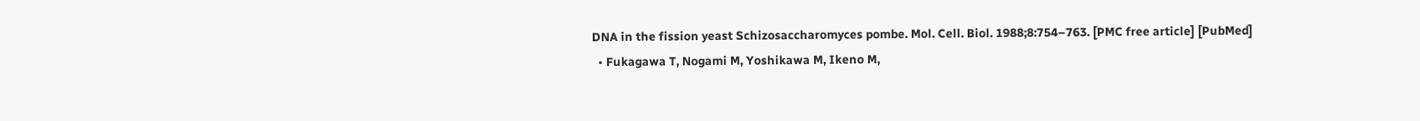DNA in the fission yeast Schizosaccharomyces pombe. Mol. Cell. Biol. 1988;8:754–763. [PMC free article] [PubMed]
  • Fukagawa T, Nogami M, Yoshikawa M, Ikeno M,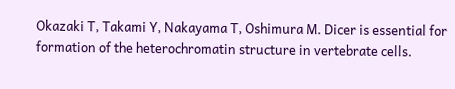Okazaki T, Takami Y, Nakayama T, Oshimura M. Dicer is essential for formation of the heterochromatin structure in vertebrate cells.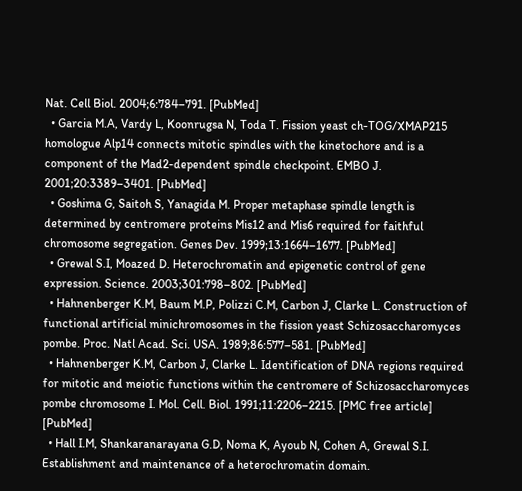Nat. Cell Biol. 2004;6:784–791. [PubMed]
  • Garcia M.A, Vardy L, Koonrugsa N, Toda T. Fission yeast ch-TOG/XMAP215 homologue Alp14 connects mitotic spindles with the kinetochore and is a component of the Mad2-dependent spindle checkpoint. EMBO J. 2001;20:3389–3401. [PubMed]
  • Goshima G, Saitoh S, Yanagida M. Proper metaphase spindle length is determined by centromere proteins Mis12 and Mis6 required for faithful chromosome segregation. Genes Dev. 1999;13:1664–1677. [PubMed]
  • Grewal S.I, Moazed D. Heterochromatin and epigenetic control of gene expression. Science. 2003;301:798–802. [PubMed]
  • Hahnenberger K.M, Baum M.P, Polizzi C.M, Carbon J, Clarke L. Construction of functional artificial minichromosomes in the fission yeast Schizosaccharomyces pombe. Proc. Natl Acad. Sci. USA. 1989;86:577–581. [PubMed]
  • Hahnenberger K.M, Carbon J, Clarke L. Identification of DNA regions required for mitotic and meiotic functions within the centromere of Schizosaccharomyces pombe chromosome I. Mol. Cell. Biol. 1991;11:2206–2215. [PMC free article] [PubMed]
  • Hall I.M, Shankaranarayana G.D, Noma K, Ayoub N, Cohen A, Grewal S.I. Establishment and maintenance of a heterochromatin domain.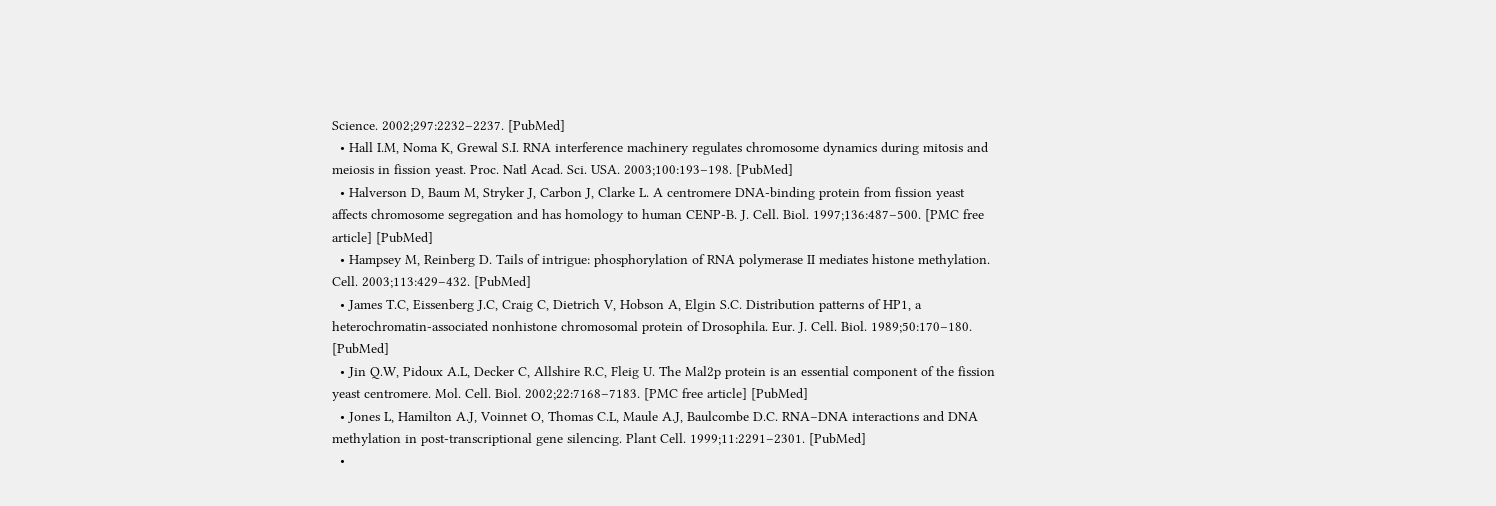Science. 2002;297:2232–2237. [PubMed]
  • Hall I.M, Noma K, Grewal S.I. RNA interference machinery regulates chromosome dynamics during mitosis and meiosis in fission yeast. Proc. Natl Acad. Sci. USA. 2003;100:193–198. [PubMed]
  • Halverson D, Baum M, Stryker J, Carbon J, Clarke L. A centromere DNA-binding protein from fission yeast affects chromosome segregation and has homology to human CENP-B. J. Cell. Biol. 1997;136:487–500. [PMC free article] [PubMed]
  • Hampsey M, Reinberg D. Tails of intrigue: phosphorylation of RNA polymerase II mediates histone methylation. Cell. 2003;113:429–432. [PubMed]
  • James T.C, Eissenberg J.C, Craig C, Dietrich V, Hobson A, Elgin S.C. Distribution patterns of HP1, a heterochromatin-associated nonhistone chromosomal protein of Drosophila. Eur. J. Cell. Biol. 1989;50:170–180. [PubMed]
  • Jin Q.W, Pidoux A.L, Decker C, Allshire R.C, Fleig U. The Mal2p protein is an essential component of the fission yeast centromere. Mol. Cell. Biol. 2002;22:7168–7183. [PMC free article] [PubMed]
  • Jones L, Hamilton A.J, Voinnet O, Thomas C.L, Maule A.J, Baulcombe D.C. RNA–DNA interactions and DNA methylation in post-transcriptional gene silencing. Plant Cell. 1999;11:2291–2301. [PubMed]
  •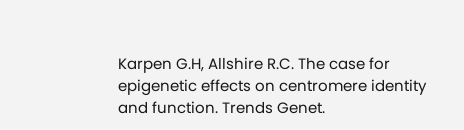Karpen G.H, Allshire R.C. The case for epigenetic effects on centromere identity and function. Trends Genet.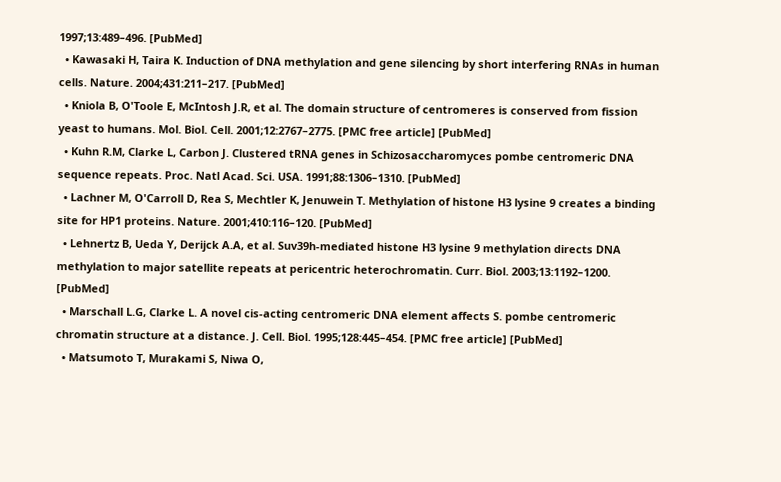1997;13:489–496. [PubMed]
  • Kawasaki H, Taira K. Induction of DNA methylation and gene silencing by short interfering RNAs in human cells. Nature. 2004;431:211–217. [PubMed]
  • Kniola B, O'Toole E, McIntosh J.R, et al. The domain structure of centromeres is conserved from fission yeast to humans. Mol. Biol. Cell. 2001;12:2767–2775. [PMC free article] [PubMed]
  • Kuhn R.M, Clarke L, Carbon J. Clustered tRNA genes in Schizosaccharomyces pombe centromeric DNA sequence repeats. Proc. Natl Acad. Sci. USA. 1991;88:1306–1310. [PubMed]
  • Lachner M, O'Carroll D, Rea S, Mechtler K, Jenuwein T. Methylation of histone H3 lysine 9 creates a binding site for HP1 proteins. Nature. 2001;410:116–120. [PubMed]
  • Lehnertz B, Ueda Y, Derijck A.A, et al. Suv39h-mediated histone H3 lysine 9 methylation directs DNA methylation to major satellite repeats at pericentric heterochromatin. Curr. Biol. 2003;13:1192–1200. [PubMed]
  • Marschall L.G, Clarke L. A novel cis-acting centromeric DNA element affects S. pombe centromeric chromatin structure at a distance. J. Cell. Biol. 1995;128:445–454. [PMC free article] [PubMed]
  • Matsumoto T, Murakami S, Niwa O,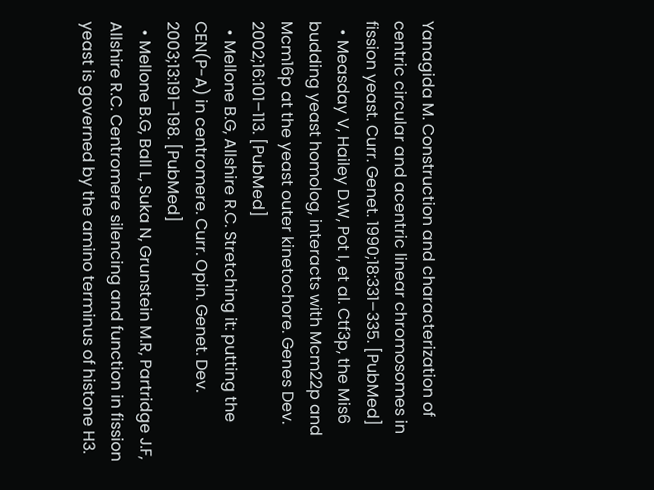Yanagida M. Construction and characterization of centric circular and acentric linear chromosomes in fission yeast. Curr. Genet. 1990;18:331–335. [PubMed]
  • Measday V, Hailey D.W, Pot I, et al. Ctf3p, the Mis6 budding yeast homolog, interacts with Mcm22p and Mcm16p at the yeast outer kinetochore. Genes Dev. 2002;16:101–113. [PubMed]
  • Mellone B.G, Allshire R.C. Stretching it: putting the CEN(P-A) in centromere. Curr. Opin. Genet. Dev. 2003;13:191–198. [PubMed]
  • Mellone B.G, Ball L, Suka N, Grunstein M.R, Partridge J.F, Allshire R.C. Centromere silencing and function in fission yeast is governed by the amino terminus of histone H3.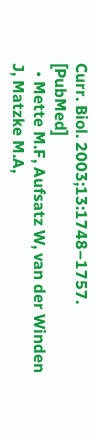Curr. Biol. 2003;13:1748–1757. [PubMed]
  • Mette M.F, Aufsatz W, van der Winden J, Matzke M.A,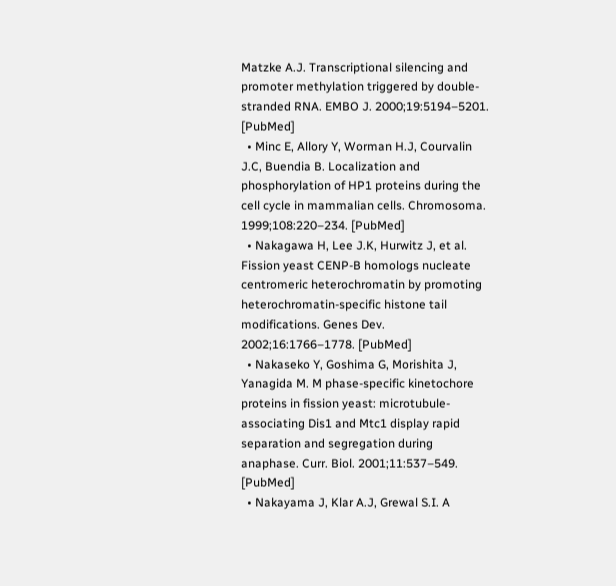Matzke A.J. Transcriptional silencing and promoter methylation triggered by double-stranded RNA. EMBO J. 2000;19:5194–5201. [PubMed]
  • Minc E, Allory Y, Worman H.J, Courvalin J.C, Buendia B. Localization and phosphorylation of HP1 proteins during the cell cycle in mammalian cells. Chromosoma. 1999;108:220–234. [PubMed]
  • Nakagawa H, Lee J.K, Hurwitz J, et al. Fission yeast CENP-B homologs nucleate centromeric heterochromatin by promoting heterochromatin-specific histone tail modifications. Genes Dev. 2002;16:1766–1778. [PubMed]
  • Nakaseko Y, Goshima G, Morishita J, Yanagida M. M phase-specific kinetochore proteins in fission yeast: microtubule-associating Dis1 and Mtc1 display rapid separation and segregation during anaphase. Curr. Biol. 2001;11:537–549. [PubMed]
  • Nakayama J, Klar A.J, Grewal S.I. A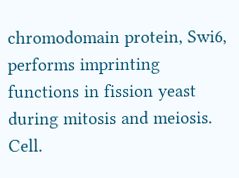chromodomain protein, Swi6, performs imprinting functions in fission yeast during mitosis and meiosis. Cell.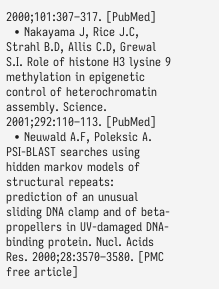2000;101:307–317. [PubMed]
  • Nakayama J, Rice J.C, Strahl B.D, Allis C.D, Grewal S.I. Role of histone H3 lysine 9 methylation in epigenetic control of heterochromatin assembly. Science. 2001;292:110–113. [PubMed]
  • Neuwald A.F, Poleksic A. PSI-BLAST searches using hidden markov models of structural repeats: prediction of an unusual sliding DNA clamp and of beta-propellers in UV-damaged DNA-binding protein. Nucl. Acids Res. 2000;28:3570–3580. [PMC free article]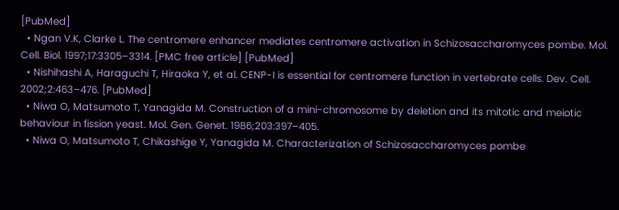[PubMed]
  • Ngan V.K, Clarke L. The centromere enhancer mediates centromere activation in Schizosaccharomyces pombe. Mol. Cell. Biol. 1997;17:3305–3314. [PMC free article] [PubMed]
  • Nishihashi A, Haraguchi T, Hiraoka Y, et al. CENP-I is essential for centromere function in vertebrate cells. Dev. Cell. 2002;2:463–476. [PubMed]
  • Niwa O, Matsumoto T, Yanagida M. Construction of a mini-chromosome by deletion and its mitotic and meiotic behaviour in fission yeast. Mol. Gen. Genet. 1986;203:397–405.
  • Niwa O, Matsumoto T, Chikashige Y, Yanagida M. Characterization of Schizosaccharomyces pombe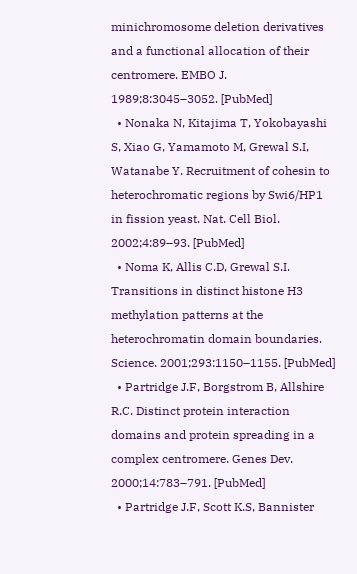minichromosome deletion derivatives and a functional allocation of their centromere. EMBO J. 1989;8:3045–3052. [PubMed]
  • Nonaka N, Kitajima T, Yokobayashi S, Xiao G, Yamamoto M, Grewal S.I, Watanabe Y. Recruitment of cohesin to heterochromatic regions by Swi6/HP1 in fission yeast. Nat. Cell Biol. 2002;4:89–93. [PubMed]
  • Noma K, Allis C.D, Grewal S.I. Transitions in distinct histone H3 methylation patterns at the heterochromatin domain boundaries. Science. 2001;293:1150–1155. [PubMed]
  • Partridge J.F, Borgstrom B, Allshire R.C. Distinct protein interaction domains and protein spreading in a complex centromere. Genes Dev. 2000;14:783–791. [PubMed]
  • Partridge J.F, Scott K.S, Bannister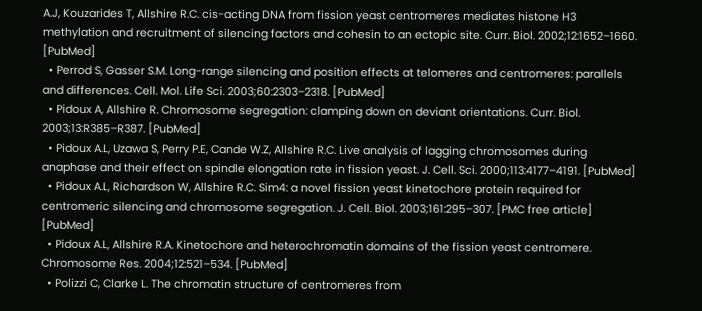A.J, Kouzarides T, Allshire R.C. cis-acting DNA from fission yeast centromeres mediates histone H3 methylation and recruitment of silencing factors and cohesin to an ectopic site. Curr. Biol. 2002;12:1652–1660. [PubMed]
  • Perrod S, Gasser S.M. Long-range silencing and position effects at telomeres and centromeres: parallels and differences. Cell. Mol. Life Sci. 2003;60:2303–2318. [PubMed]
  • Pidoux A, Allshire R. Chromosome segregation: clamping down on deviant orientations. Curr. Biol. 2003;13:R385–R387. [PubMed]
  • Pidoux A.L, Uzawa S, Perry P.E, Cande W.Z, Allshire R.C. Live analysis of lagging chromosomes during anaphase and their effect on spindle elongation rate in fission yeast. J. Cell. Sci. 2000;113:4177–4191. [PubMed]
  • Pidoux A.L, Richardson W, Allshire R.C. Sim4: a novel fission yeast kinetochore protein required for centromeric silencing and chromosome segregation. J. Cell. Biol. 2003;161:295–307. [PMC free article] [PubMed]
  • Pidoux A.L, Allshire R.A. Kinetochore and heterochromatin domains of the fission yeast centromere. Chromosome Res. 2004;12:521–534. [PubMed]
  • Polizzi C, Clarke L. The chromatin structure of centromeres from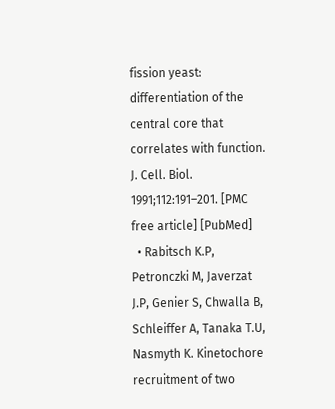fission yeast: differentiation of the central core that correlates with function. J. Cell. Biol. 1991;112:191–201. [PMC free article] [PubMed]
  • Rabitsch K.P, Petronczki M, Javerzat J.P, Genier S, Chwalla B, Schleiffer A, Tanaka T.U, Nasmyth K. Kinetochore recruitment of two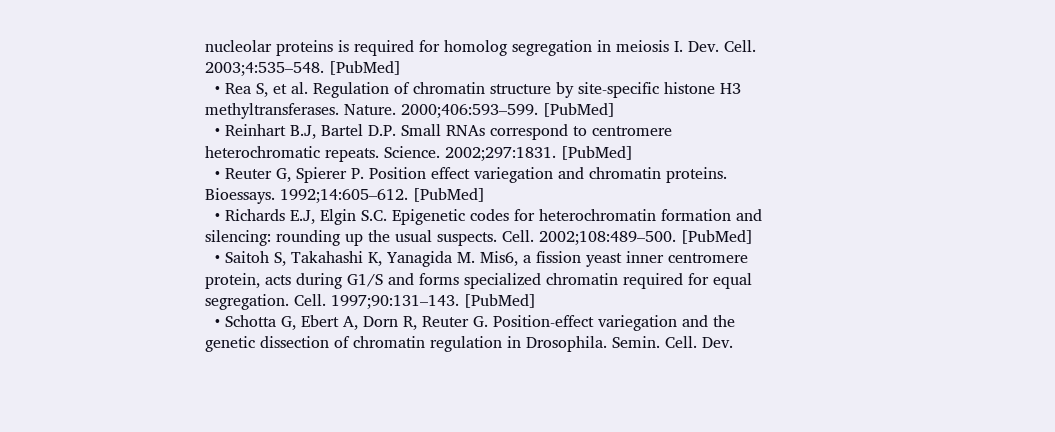nucleolar proteins is required for homolog segregation in meiosis I. Dev. Cell. 2003;4:535–548. [PubMed]
  • Rea S, et al. Regulation of chromatin structure by site-specific histone H3 methyltransferases. Nature. 2000;406:593–599. [PubMed]
  • Reinhart B.J, Bartel D.P. Small RNAs correspond to centromere heterochromatic repeats. Science. 2002;297:1831. [PubMed]
  • Reuter G, Spierer P. Position effect variegation and chromatin proteins. Bioessays. 1992;14:605–612. [PubMed]
  • Richards E.J, Elgin S.C. Epigenetic codes for heterochromatin formation and silencing: rounding up the usual suspects. Cell. 2002;108:489–500. [PubMed]
  • Saitoh S, Takahashi K, Yanagida M. Mis6, a fission yeast inner centromere protein, acts during G1/S and forms specialized chromatin required for equal segregation. Cell. 1997;90:131–143. [PubMed]
  • Schotta G, Ebert A, Dorn R, Reuter G. Position-effect variegation and the genetic dissection of chromatin regulation in Drosophila. Semin. Cell. Dev.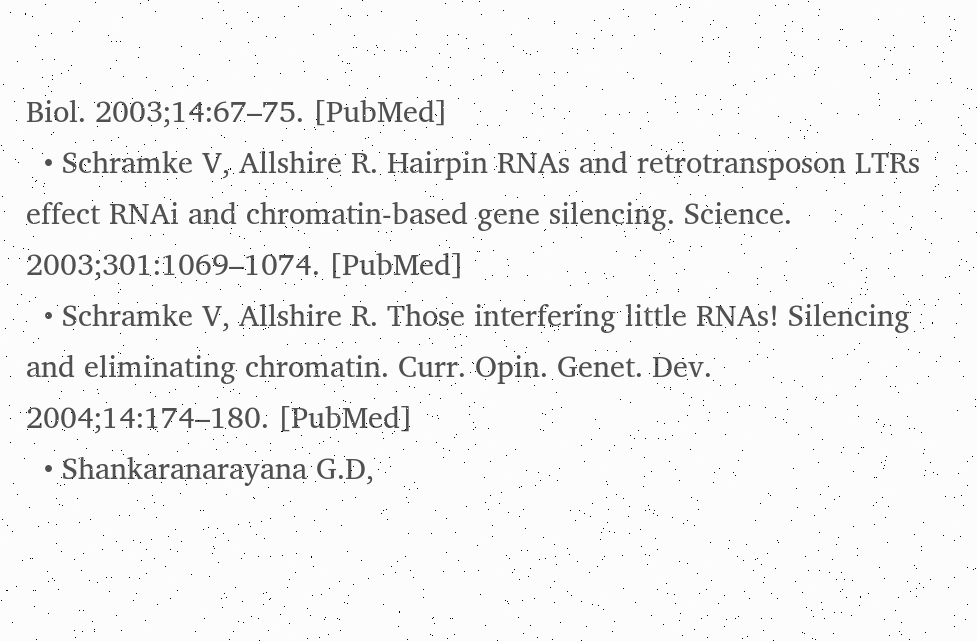Biol. 2003;14:67–75. [PubMed]
  • Schramke V, Allshire R. Hairpin RNAs and retrotransposon LTRs effect RNAi and chromatin-based gene silencing. Science. 2003;301:1069–1074. [PubMed]
  • Schramke V, Allshire R. Those interfering little RNAs! Silencing and eliminating chromatin. Curr. Opin. Genet. Dev. 2004;14:174–180. [PubMed]
  • Shankaranarayana G.D,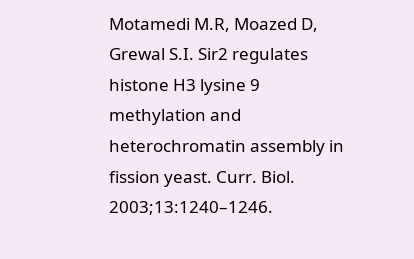Motamedi M.R, Moazed D, Grewal S.I. Sir2 regulates histone H3 lysine 9 methylation and heterochromatin assembly in fission yeast. Curr. Biol. 2003;13:1240–1246.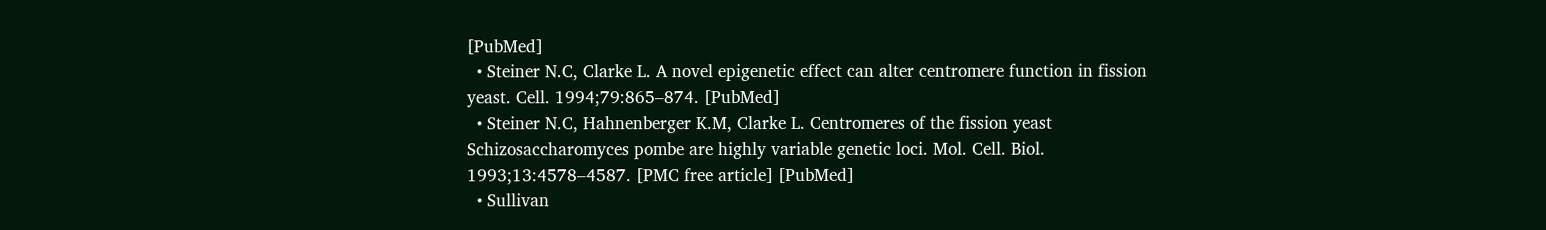[PubMed]
  • Steiner N.C, Clarke L. A novel epigenetic effect can alter centromere function in fission yeast. Cell. 1994;79:865–874. [PubMed]
  • Steiner N.C, Hahnenberger K.M, Clarke L. Centromeres of the fission yeast Schizosaccharomyces pombe are highly variable genetic loci. Mol. Cell. Biol. 1993;13:4578–4587. [PMC free article] [PubMed]
  • Sullivan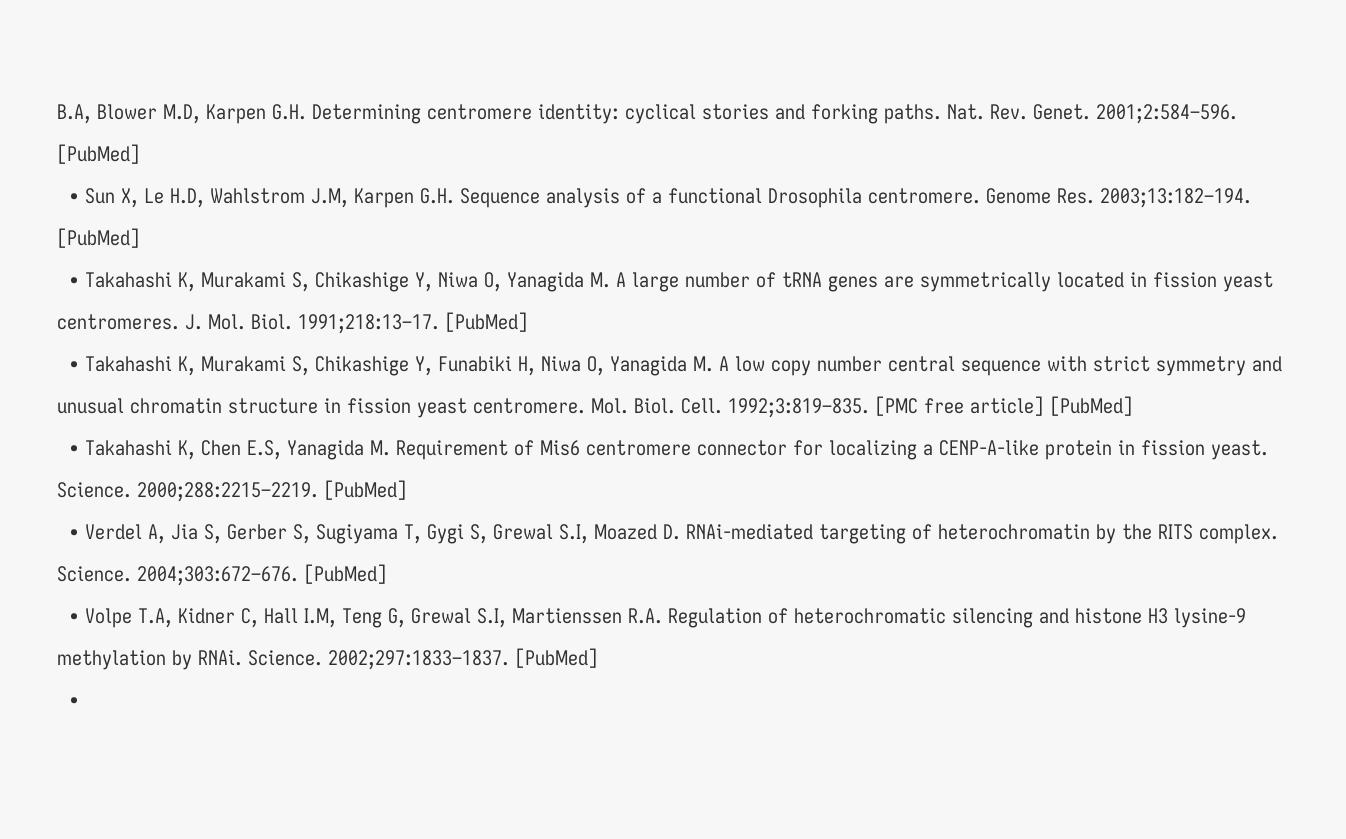B.A, Blower M.D, Karpen G.H. Determining centromere identity: cyclical stories and forking paths. Nat. Rev. Genet. 2001;2:584–596. [PubMed]
  • Sun X, Le H.D, Wahlstrom J.M, Karpen G.H. Sequence analysis of a functional Drosophila centromere. Genome Res. 2003;13:182–194. [PubMed]
  • Takahashi K, Murakami S, Chikashige Y, Niwa O, Yanagida M. A large number of tRNA genes are symmetrically located in fission yeast centromeres. J. Mol. Biol. 1991;218:13–17. [PubMed]
  • Takahashi K, Murakami S, Chikashige Y, Funabiki H, Niwa O, Yanagida M. A low copy number central sequence with strict symmetry and unusual chromatin structure in fission yeast centromere. Mol. Biol. Cell. 1992;3:819–835. [PMC free article] [PubMed]
  • Takahashi K, Chen E.S, Yanagida M. Requirement of Mis6 centromere connector for localizing a CENP-A-like protein in fission yeast. Science. 2000;288:2215–2219. [PubMed]
  • Verdel A, Jia S, Gerber S, Sugiyama T, Gygi S, Grewal S.I, Moazed D. RNAi-mediated targeting of heterochromatin by the RITS complex. Science. 2004;303:672–676. [PubMed]
  • Volpe T.A, Kidner C, Hall I.M, Teng G, Grewal S.I, Martienssen R.A. Regulation of heterochromatic silencing and histone H3 lysine-9 methylation by RNAi. Science. 2002;297:1833–1837. [PubMed]
  •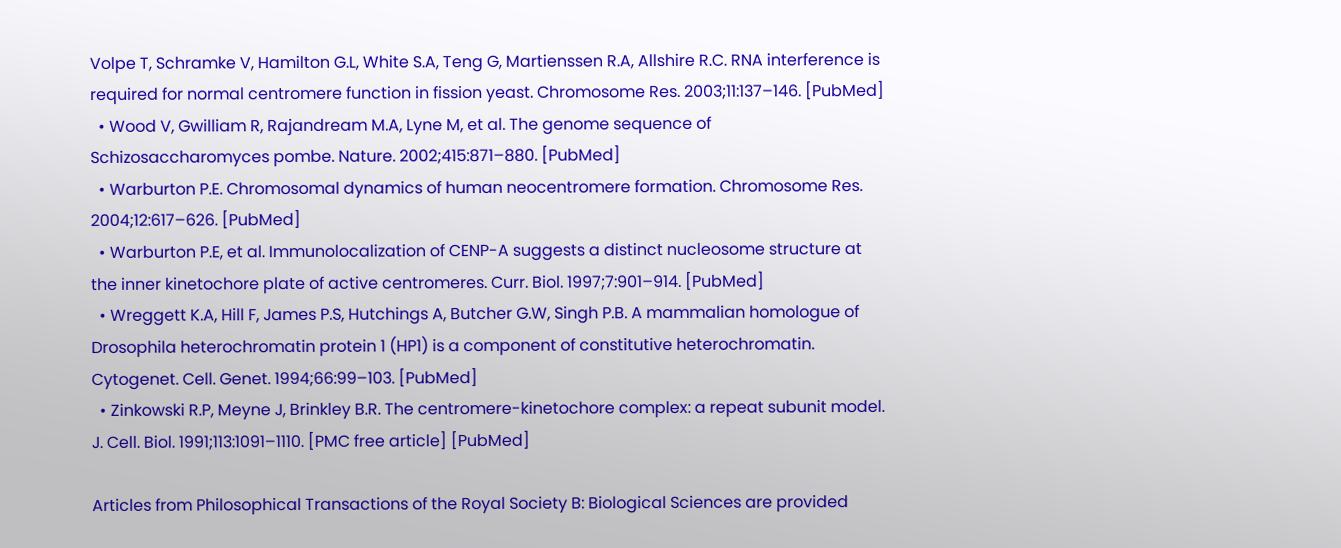Volpe T, Schramke V, Hamilton G.L, White S.A, Teng G, Martienssen R.A, Allshire R.C. RNA interference is required for normal centromere function in fission yeast. Chromosome Res. 2003;11:137–146. [PubMed]
  • Wood V, Gwilliam R, Rajandream M.A, Lyne M, et al. The genome sequence of Schizosaccharomyces pombe. Nature. 2002;415:871–880. [PubMed]
  • Warburton P.E. Chromosomal dynamics of human neocentromere formation. Chromosome Res. 2004;12:617–626. [PubMed]
  • Warburton P.E, et al. Immunolocalization of CENP-A suggests a distinct nucleosome structure at the inner kinetochore plate of active centromeres. Curr. Biol. 1997;7:901–914. [PubMed]
  • Wreggett K.A, Hill F, James P.S, Hutchings A, Butcher G.W, Singh P.B. A mammalian homologue of Drosophila heterochromatin protein 1 (HP1) is a component of constitutive heterochromatin. Cytogenet. Cell. Genet. 1994;66:99–103. [PubMed]
  • Zinkowski R.P, Meyne J, Brinkley B.R. The centromere-kinetochore complex: a repeat subunit model. J. Cell. Biol. 1991;113:1091–1110. [PMC free article] [PubMed]

Articles from Philosophical Transactions of the Royal Society B: Biological Sciences are provided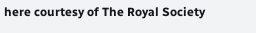here courtesy of The Royal Society